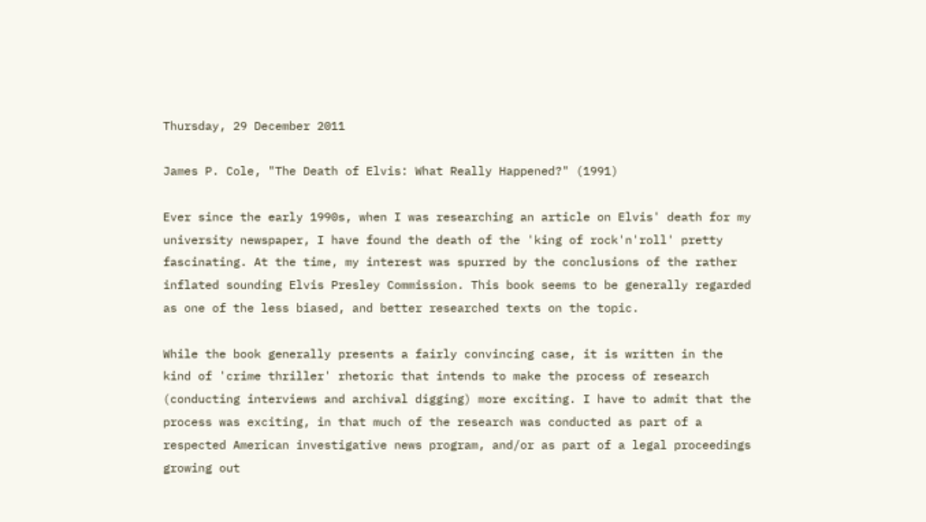Thursday, 29 December 2011

James P. Cole, "The Death of Elvis: What Really Happened?" (1991)

Ever since the early 1990s, when I was researching an article on Elvis' death for my university newspaper, I have found the death of the 'king of rock'n'roll' pretty fascinating. At the time, my interest was spurred by the conclusions of the rather inflated sounding Elvis Presley Commission. This book seems to be generally regarded as one of the less biased, and better researched texts on the topic.

While the book generally presents a fairly convincing case, it is written in the kind of 'crime thriller' rhetoric that intends to make the process of research (conducting interviews and archival digging) more exciting. I have to admit that the process was exciting, in that much of the research was conducted as part of a respected American investigative news program, and/or as part of a legal proceedings growing out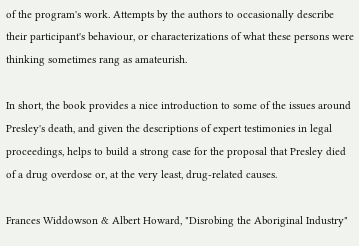of the program's work. Attempts by the authors to occasionally describe their participant's behaviour, or characterizations of what these persons were thinking sometimes rang as amateurish.

In short, the book provides a nice introduction to some of the issues around Presley's death, and given the descriptions of expert testimonies in legal proceedings, helps to build a strong case for the proposal that Presley died of a drug overdose or, at the very least, drug-related causes.

Frances Widdowson & Albert Howard, "Disrobing the Aboriginal Industry"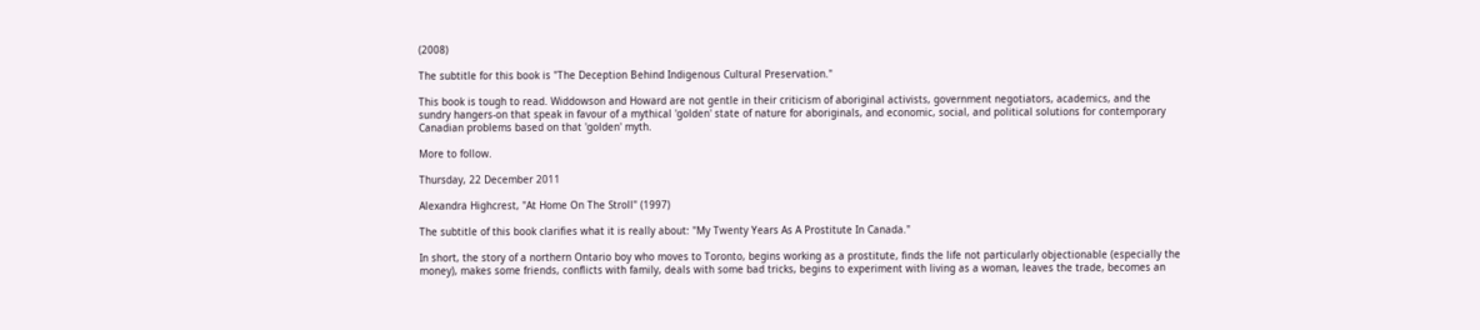(2008)

The subtitle for this book is "The Deception Behind Indigenous Cultural Preservation."

This book is tough to read. Widdowson and Howard are not gentle in their criticism of aboriginal activists, government negotiators, academics, and the sundry hangers-on that speak in favour of a mythical 'golden' state of nature for aboriginals, and economic, social, and political solutions for contemporary Canadian problems based on that 'golden' myth.

More to follow.

Thursday, 22 December 2011

Alexandra Highcrest, "At Home On The Stroll" (1997)

The subtitle of this book clarifies what it is really about: "My Twenty Years As A Prostitute In Canada."

In short, the story of a northern Ontario boy who moves to Toronto, begins working as a prostitute, finds the life not particularly objectionable (especially the money), makes some friends, conflicts with family, deals with some bad tricks, begins to experiment with living as a woman, leaves the trade, becomes an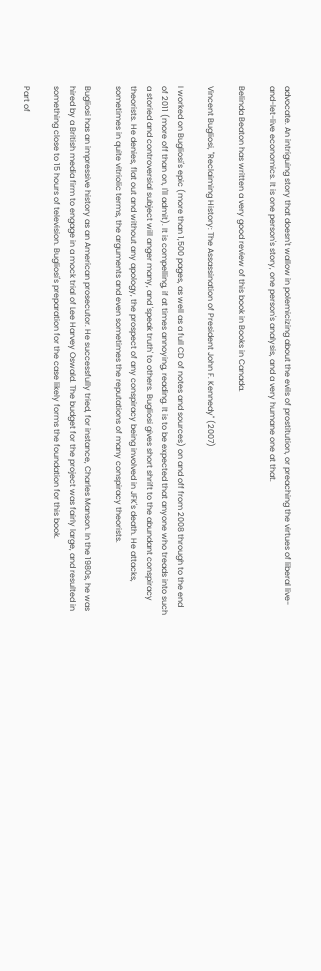advocate. An intriguing story that doesn't wallow in polemicizing about the evils of prostitution, or preaching the virtues of liberal live-and-let-live economics. It is one person's story, one person's analysis, and a very humane one at that.

Belinda Beaton has written a very good review of this book in Books in Canada.

Vincent Bugliosi, "Reclaiming History: The Assassination of President John F. Kennedy" (2007)

I worked on Bugliosi's epic (more than 1,500 pages, as well as a full CD of notes and sources) on and off from 2008 through to the end of 2011 (more off than on, I'll admit). It is compelling, if at times annoying, reading. It is to be expected that anyone who treads into such a storied and controversial subject will anger many, and 'speak truth' to others. Bugliosi gives short shrift to the abundant conspiracy theorists. He denies, flat out and without any apology, the prospect of any conspiracy being involved in JFK's death. He attacks, sometimes in quite vitriolic terms, the arguments and even sometimes the reputations of many conspiracy theorists.

Bugliosi has an impressive history as an American prosecutor. He successfully tried, for instance, Charles Manson. In the 1980s, he was hired by a British media firm to engage in a mock trial of Lee Harvey Oswald. The budget for the project was fairly large, and resulted in something close to 15 hours of television. Bugliosi's preparation for the case likely forms the foundation for this book.

Part of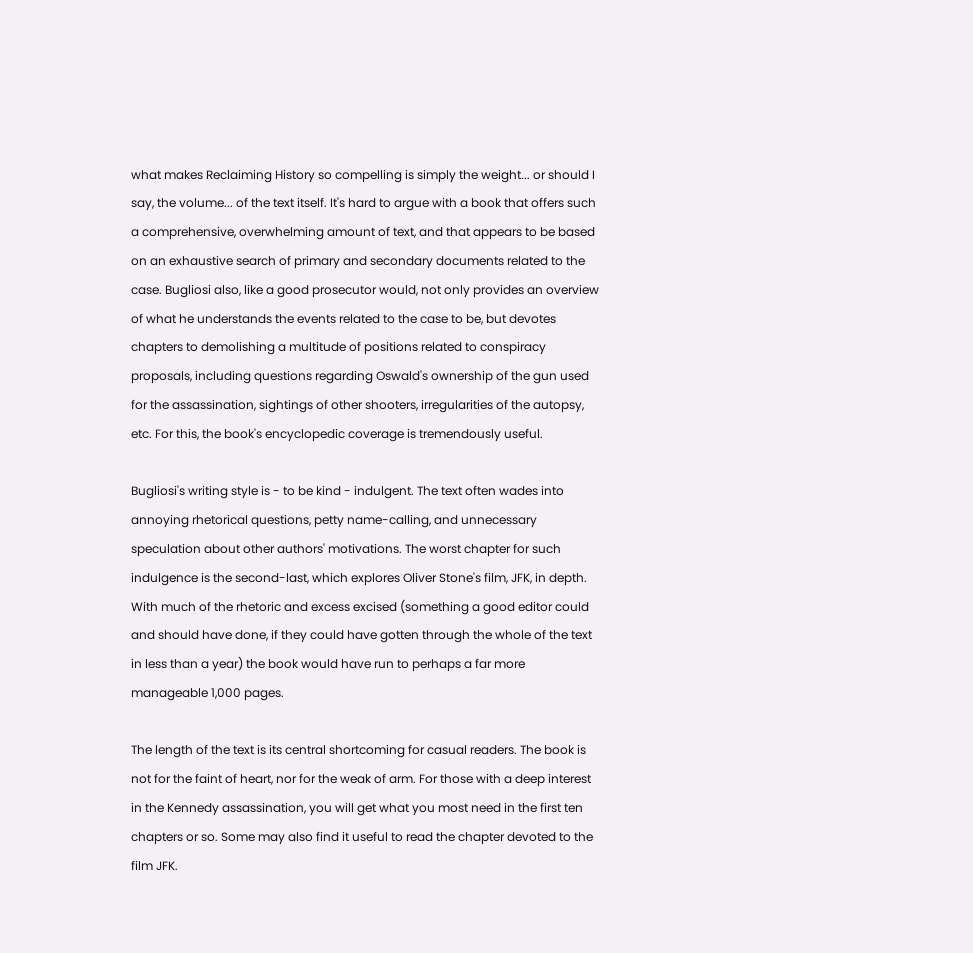what makes Reclaiming History so compelling is simply the weight... or should I say, the volume... of the text itself. It's hard to argue with a book that offers such a comprehensive, overwhelming amount of text, and that appears to be based on an exhaustive search of primary and secondary documents related to the case. Bugliosi also, like a good prosecutor would, not only provides an overview of what he understands the events related to the case to be, but devotes chapters to demolishing a multitude of positions related to conspiracy proposals, including questions regarding Oswald's ownership of the gun used for the assassination, sightings of other shooters, irregularities of the autopsy, etc. For this, the book's encyclopedic coverage is tremendously useful.

Bugliosi's writing style is - to be kind - indulgent. The text often wades into annoying rhetorical questions, petty name-calling, and unnecessary speculation about other authors' motivations. The worst chapter for such indulgence is the second-last, which explores Oliver Stone's film, JFK, in depth. With much of the rhetoric and excess excised (something a good editor could and should have done, if they could have gotten through the whole of the text in less than a year) the book would have run to perhaps a far more manageable 1,000 pages.

The length of the text is its central shortcoming for casual readers. The book is not for the faint of heart, nor for the weak of arm. For those with a deep interest in the Kennedy assassination, you will get what you most need in the first ten chapters or so. Some may also find it useful to read the chapter devoted to the film JFK.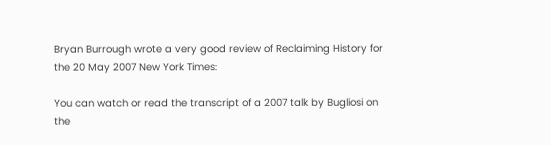Bryan Burrough wrote a very good review of Reclaiming History for the 20 May 2007 New York Times:

You can watch or read the transcript of a 2007 talk by Bugliosi on the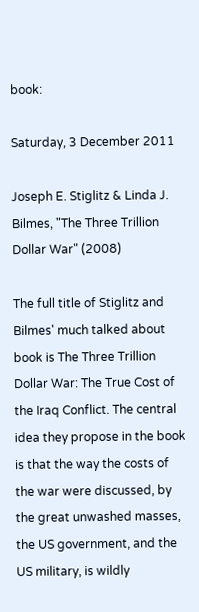book:

Saturday, 3 December 2011

Joseph E. Stiglitz & Linda J. Bilmes, "The Three Trillion Dollar War" (2008)

The full title of Stiglitz and Bilmes' much talked about book is The Three Trillion Dollar War: The True Cost of the Iraq Conflict. The central idea they propose in the book is that the way the costs of the war were discussed, by the great unwashed masses, the US government, and the US military, is wildly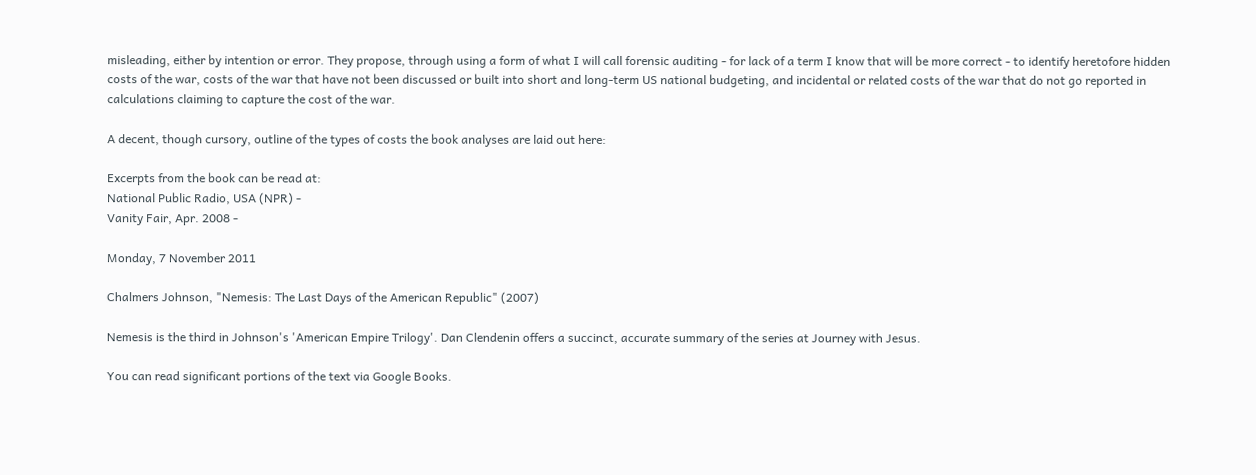misleading, either by intention or error. They propose, through using a form of what I will call forensic auditing - for lack of a term I know that will be more correct - to identify heretofore hidden costs of the war, costs of the war that have not been discussed or built into short and long-term US national budgeting, and incidental or related costs of the war that do not go reported in calculations claiming to capture the cost of the war.

A decent, though cursory, outline of the types of costs the book analyses are laid out here:

Excerpts from the book can be read at:
National Public Radio, USA (NPR) -
Vanity Fair, Apr. 2008 -

Monday, 7 November 2011

Chalmers Johnson, "Nemesis: The Last Days of the American Republic" (2007)

Nemesis is the third in Johnson's 'American Empire Trilogy'. Dan Clendenin offers a succinct, accurate summary of the series at Journey with Jesus.

You can read significant portions of the text via Google Books.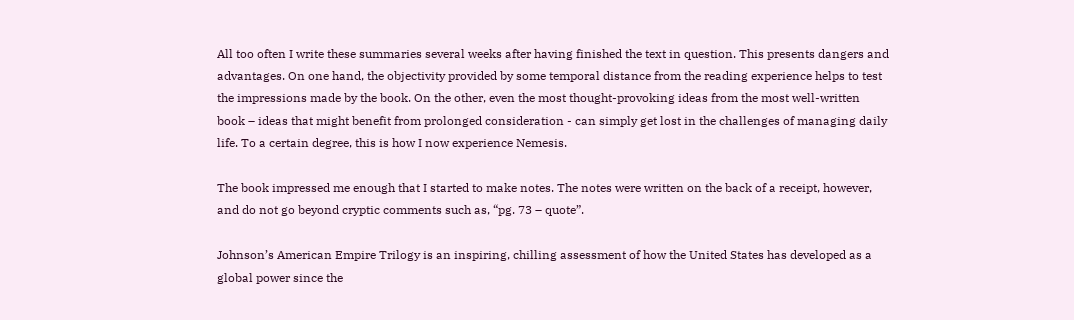All too often I write these summaries several weeks after having finished the text in question. This presents dangers and advantages. On one hand, the objectivity provided by some temporal distance from the reading experience helps to test the impressions made by the book. On the other, even the most thought-provoking ideas from the most well-written book – ideas that might benefit from prolonged consideration - can simply get lost in the challenges of managing daily life. To a certain degree, this is how I now experience Nemesis.

The book impressed me enough that I started to make notes. The notes were written on the back of a receipt, however, and do not go beyond cryptic comments such as, “pg. 73 – quote”.

Johnson’s American Empire Trilogy is an inspiring, chilling assessment of how the United States has developed as a global power since the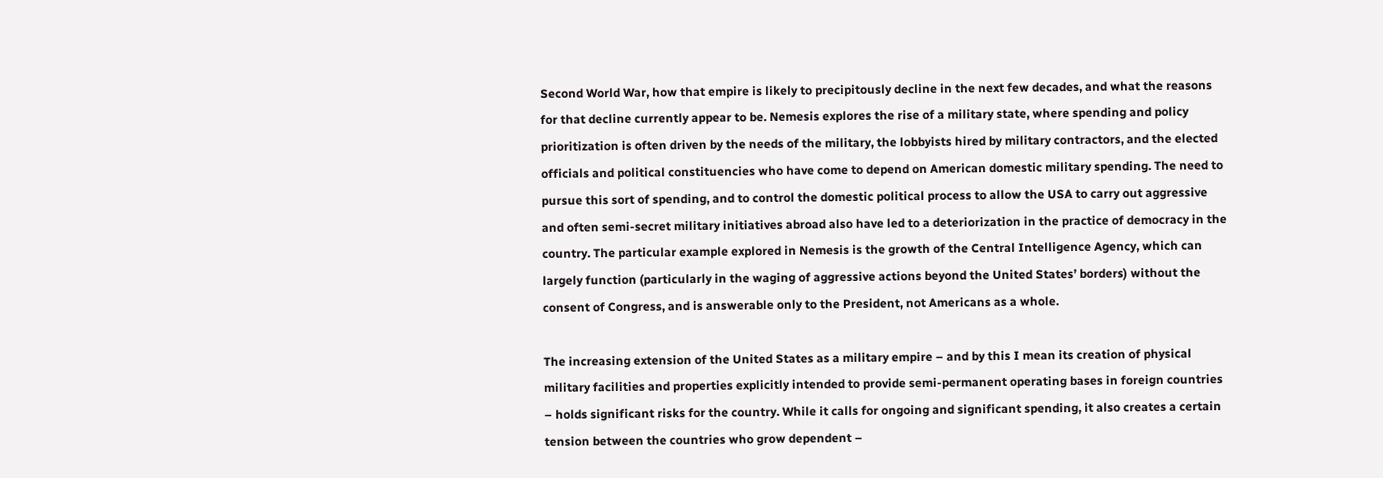Second World War, how that empire is likely to precipitously decline in the next few decades, and what the reasons for that decline currently appear to be. Nemesis explores the rise of a military state, where spending and policy prioritization is often driven by the needs of the military, the lobbyists hired by military contractors, and the elected officials and political constituencies who have come to depend on American domestic military spending. The need to pursue this sort of spending, and to control the domestic political process to allow the USA to carry out aggressive and often semi-secret military initiatives abroad also have led to a deteriorization in the practice of democracy in the country. The particular example explored in Nemesis is the growth of the Central Intelligence Agency, which can largely function (particularly in the waging of aggressive actions beyond the United States’ borders) without the consent of Congress, and is answerable only to the President, not Americans as a whole.

The increasing extension of the United States as a military empire – and by this I mean its creation of physical military facilities and properties explicitly intended to provide semi-permanent operating bases in foreign countries – holds significant risks for the country. While it calls for ongoing and significant spending, it also creates a certain tension between the countries who grow dependent –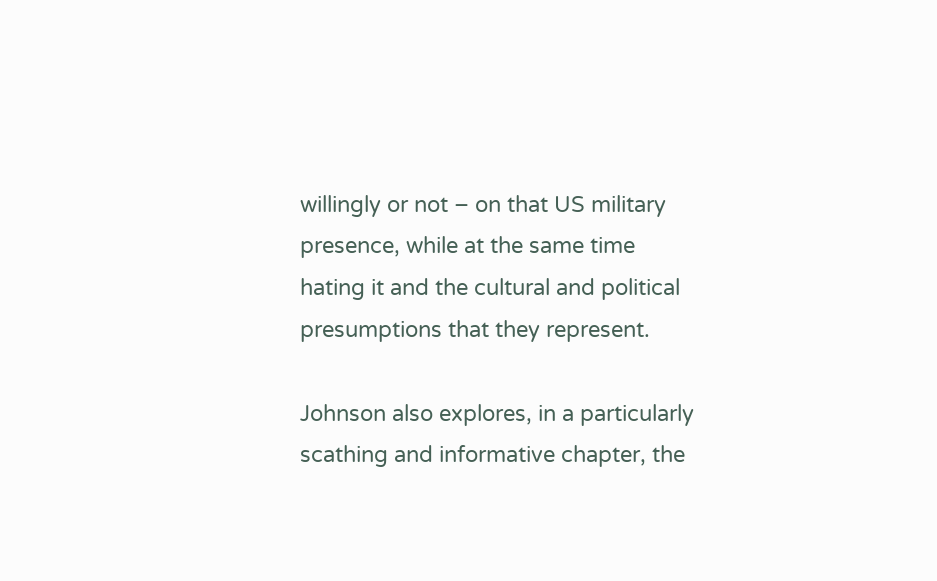willingly or not – on that US military presence, while at the same time hating it and the cultural and political presumptions that they represent.

Johnson also explores, in a particularly scathing and informative chapter, the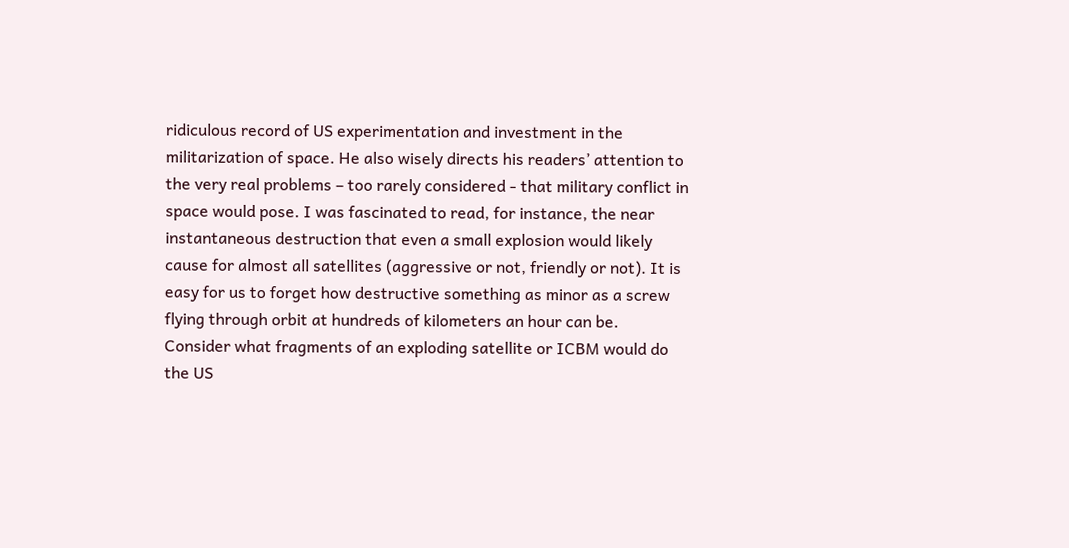ridiculous record of US experimentation and investment in the militarization of space. He also wisely directs his readers’ attention to the very real problems – too rarely considered - that military conflict in space would pose. I was fascinated to read, for instance, the near instantaneous destruction that even a small explosion would likely cause for almost all satellites (aggressive or not, friendly or not). It is easy for us to forget how destructive something as minor as a screw flying through orbit at hundreds of kilometers an hour can be. Consider what fragments of an exploding satellite or ICBM would do the US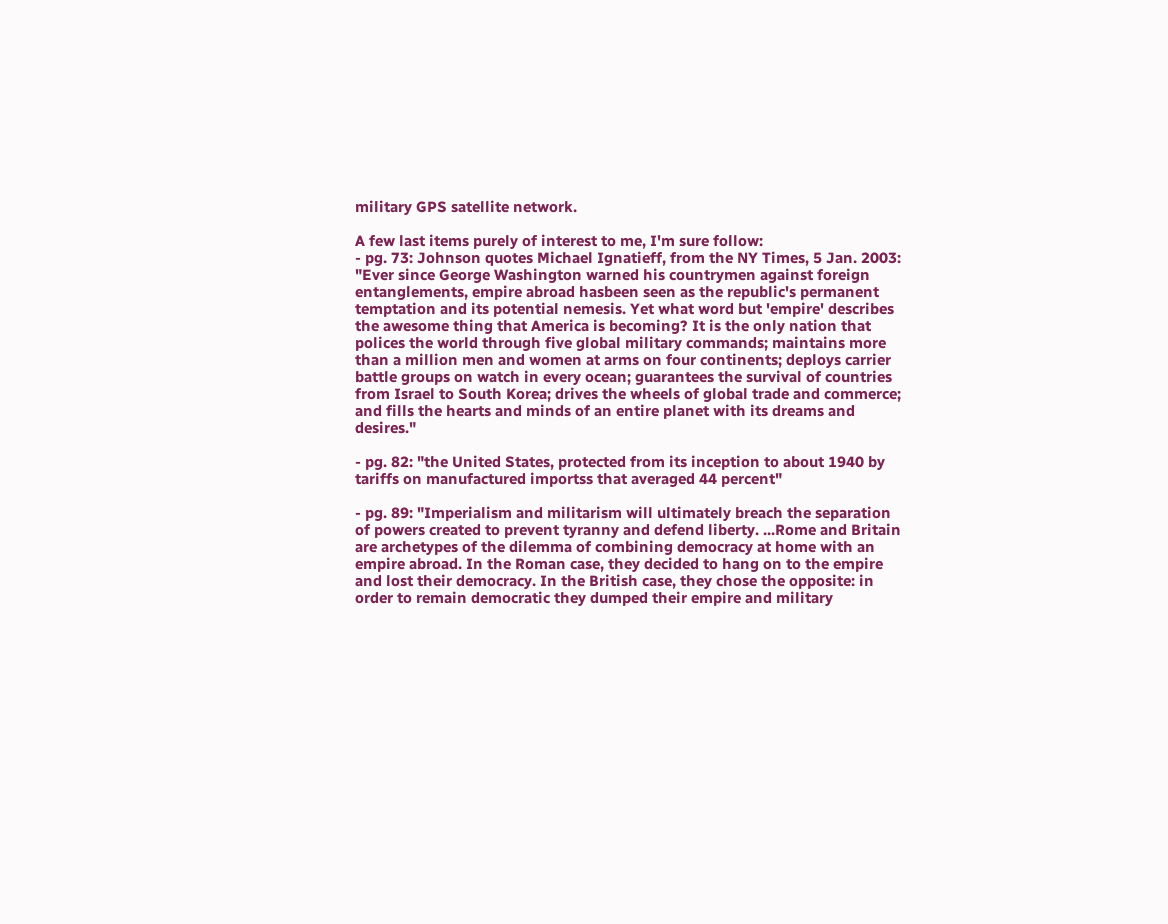military GPS satellite network.

A few last items purely of interest to me, I'm sure follow:
- pg. 73: Johnson quotes Michael Ignatieff, from the NY Times, 5 Jan. 2003: "Ever since George Washington warned his countrymen against foreign entanglements, empire abroad hasbeen seen as the republic's permanent temptation and its potential nemesis. Yet what word but 'empire' describes the awesome thing that America is becoming? It is the only nation that polices the world through five global military commands; maintains more than a million men and women at arms on four continents; deploys carrier battle groups on watch in every ocean; guarantees the survival of countries from Israel to South Korea; drives the wheels of global trade and commerce; and fills the hearts and minds of an entire planet with its dreams and desires."

- pg. 82: "the United States, protected from its inception to about 1940 by tariffs on manufactured importss that averaged 44 percent"

- pg. 89: "Imperialism and militarism will ultimately breach the separation of powers created to prevent tyranny and defend liberty. ...Rome and Britain are archetypes of the dilemma of combining democracy at home with an empire abroad. In the Roman case, they decided to hang on to the empire and lost their democracy. In the British case, they chose the opposite: in order to remain democratic they dumped their empire and military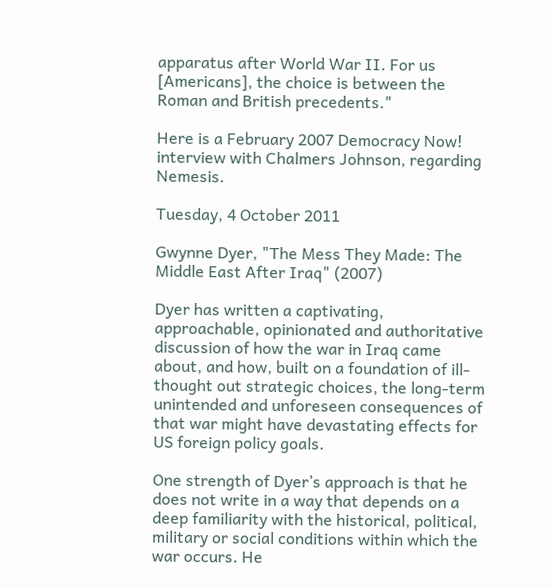apparatus after World War II. For us [Americans], the choice is between the Roman and British precedents."

Here is a February 2007 Democracy Now! interview with Chalmers Johnson, regarding Nemesis.

Tuesday, 4 October 2011

Gwynne Dyer, "The Mess They Made: The Middle East After Iraq" (2007)

Dyer has written a captivating, approachable, opinionated and authoritative discussion of how the war in Iraq came about, and how, built on a foundation of ill-thought out strategic choices, the long-term unintended and unforeseen consequences of that war might have devastating effects for US foreign policy goals.

One strength of Dyer’s approach is that he does not write in a way that depends on a deep familiarity with the historical, political, military or social conditions within which the war occurs. He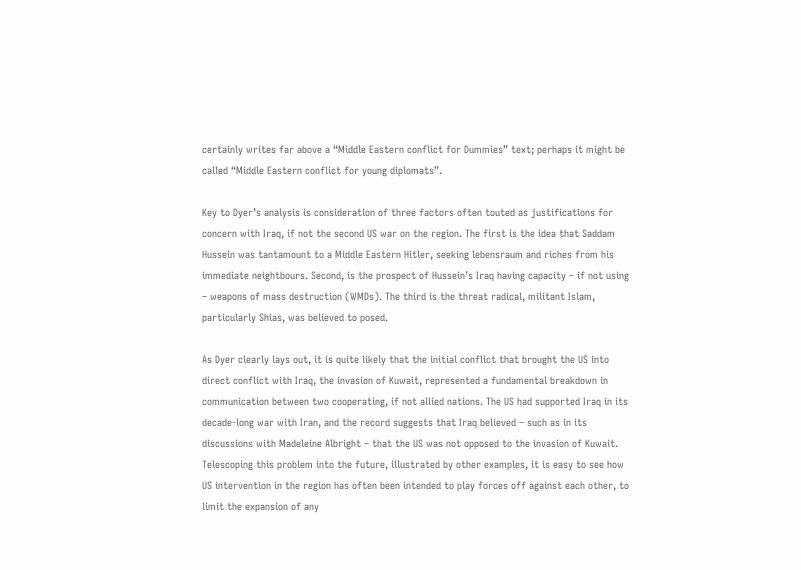certainly writes far above a “Middle Eastern conflict for Dummies” text; perhaps it might be called “Middle Eastern conflict for young diplomats”.

Key to Dyer’s analysis is consideration of three factors often touted as justifications for concern with Iraq, if not the second US war on the region. The first is the idea that Saddam Hussein was tantamount to a Middle Eastern Hitler, seeking lebensraum and riches from his immediate neightbours. Second, is the prospect of Hussein’s Iraq having capacity – if not using – weapons of mass destruction (WMDs). The third is the threat radical, militant Islam, particularly Shias, was believed to posed.

As Dyer clearly lays out, it is quite likely that the initial conflict that brought the US into direct conflict with Iraq, the invasion of Kuwait, represented a fundamental breakdown in communication between two cooperating, if not allied nations. The US had supported Iraq in its decade-long war with Iran, and the record suggests that Iraq believed – such as in its discussions with Madeleine Albright – that the US was not opposed to the invasion of Kuwait. Telescoping this problem into the future, illustrated by other examples, it is easy to see how US intervention in the region has often been intended to play forces off against each other, to limit the expansion of any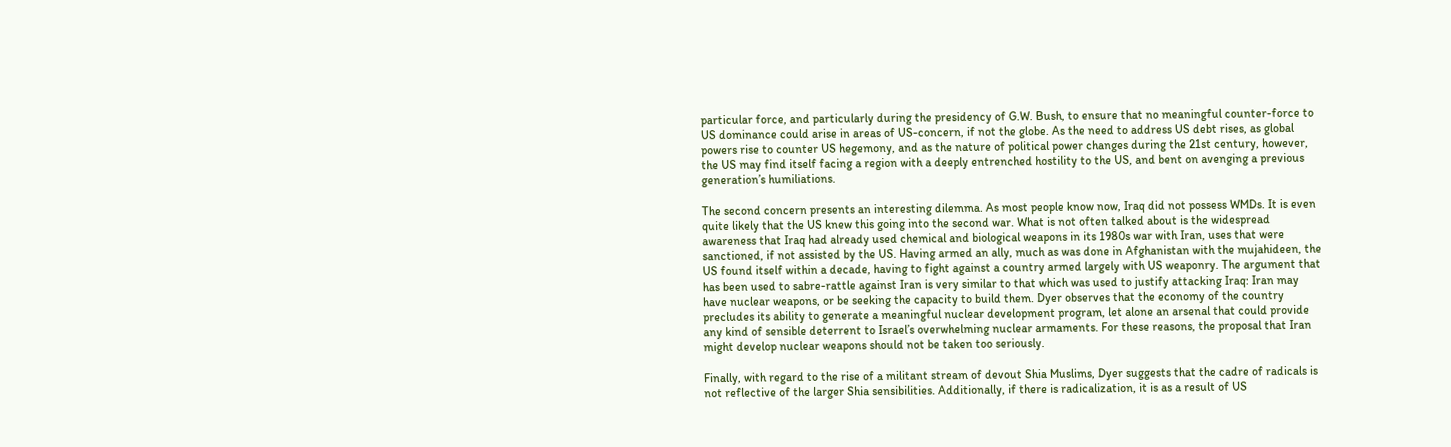particular force, and particularly during the presidency of G.W. Bush, to ensure that no meaningful counter-force to US dominance could arise in areas of US-concern, if not the globe. As the need to address US debt rises, as global powers rise to counter US hegemony, and as the nature of political power changes during the 21st century, however, the US may find itself facing a region with a deeply entrenched hostility to the US, and bent on avenging a previous generation’s humiliations.

The second concern presents an interesting dilemma. As most people know now, Iraq did not possess WMDs. It is even quite likely that the US knew this going into the second war. What is not often talked about is the widespread awareness that Iraq had already used chemical and biological weapons in its 1980s war with Iran, uses that were sanctioned, if not assisted by the US. Having armed an ally, much as was done in Afghanistan with the mujahideen, the US found itself within a decade, having to fight against a country armed largely with US weaponry. The argument that has been used to sabre-rattle against Iran is very similar to that which was used to justify attacking Iraq: Iran may have nuclear weapons, or be seeking the capacity to build them. Dyer observes that the economy of the country precludes its ability to generate a meaningful nuclear development program, let alone an arsenal that could provide any kind of sensible deterrent to Israel’s overwhelming nuclear armaments. For these reasons, the proposal that Iran might develop nuclear weapons should not be taken too seriously.

Finally, with regard to the rise of a militant stream of devout Shia Muslims, Dyer suggests that the cadre of radicals is not reflective of the larger Shia sensibilities. Additionally, if there is radicalization, it is as a result of US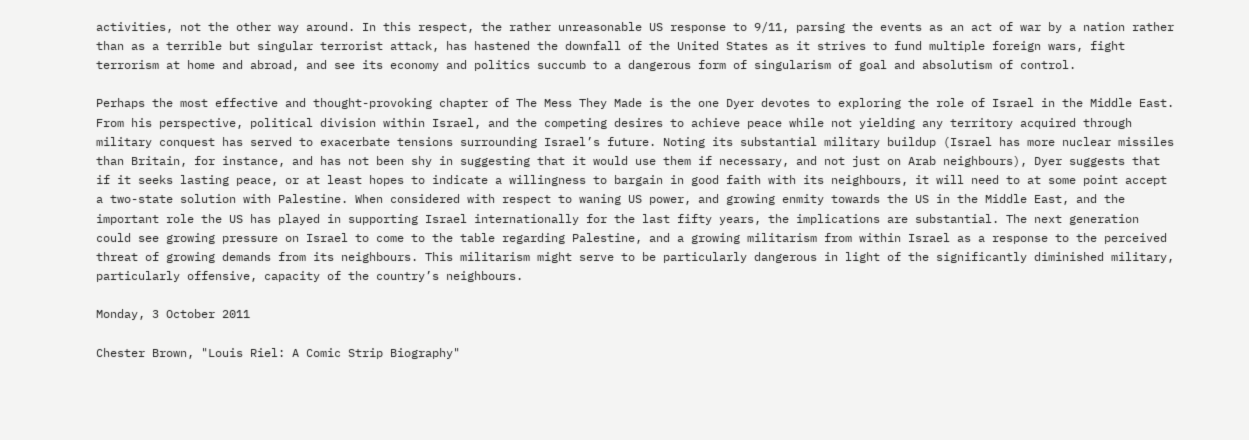activities, not the other way around. In this respect, the rather unreasonable US response to 9/11, parsing the events as an act of war by a nation rather than as a terrible but singular terrorist attack, has hastened the downfall of the United States as it strives to fund multiple foreign wars, fight terrorism at home and abroad, and see its economy and politics succumb to a dangerous form of singularism of goal and absolutism of control.

Perhaps the most effective and thought-provoking chapter of The Mess They Made is the one Dyer devotes to exploring the role of Israel in the Middle East. From his perspective, political division within Israel, and the competing desires to achieve peace while not yielding any territory acquired through military conquest has served to exacerbate tensions surrounding Israel’s future. Noting its substantial military buildup (Israel has more nuclear missiles than Britain, for instance, and has not been shy in suggesting that it would use them if necessary, and not just on Arab neighbours), Dyer suggests that if it seeks lasting peace, or at least hopes to indicate a willingness to bargain in good faith with its neighbours, it will need to at some point accept a two-state solution with Palestine. When considered with respect to waning US power, and growing enmity towards the US in the Middle East, and the important role the US has played in supporting Israel internationally for the last fifty years, the implications are substantial. The next generation could see growing pressure on Israel to come to the table regarding Palestine, and a growing militarism from within Israel as a response to the perceived threat of growing demands from its neighbours. This militarism might serve to be particularly dangerous in light of the significantly diminished military, particularly offensive, capacity of the country’s neighbours.

Monday, 3 October 2011

Chester Brown, "Louis Riel: A Comic Strip Biography"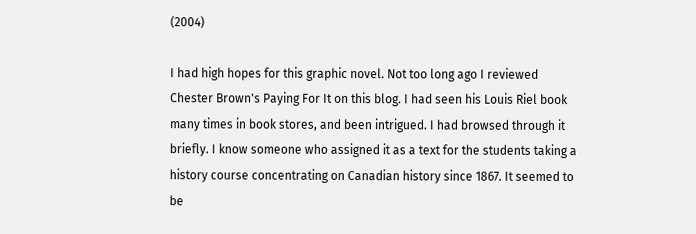(2004)

I had high hopes for this graphic novel. Not too long ago I reviewed Chester Brown's Paying For It on this blog. I had seen his Louis Riel book many times in book stores, and been intrigued. I had browsed through it briefly. I know someone who assigned it as a text for the students taking a history course concentrating on Canadian history since 1867. It seemed to be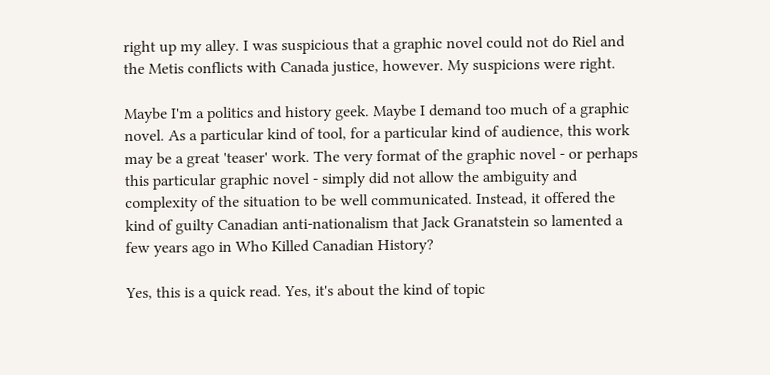right up my alley. I was suspicious that a graphic novel could not do Riel and the Metis conflicts with Canada justice, however. My suspicions were right.

Maybe I'm a politics and history geek. Maybe I demand too much of a graphic novel. As a particular kind of tool, for a particular kind of audience, this work may be a great 'teaser' work. The very format of the graphic novel - or perhaps this particular graphic novel - simply did not allow the ambiguity and complexity of the situation to be well communicated. Instead, it offered the kind of guilty Canadian anti-nationalism that Jack Granatstein so lamented a few years ago in Who Killed Canadian History?

Yes, this is a quick read. Yes, it's about the kind of topic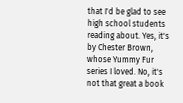that I'd be glad to see high school students reading about. Yes, it's by Chester Brown, whose Yummy Fur series I loved. No, it's not that great a book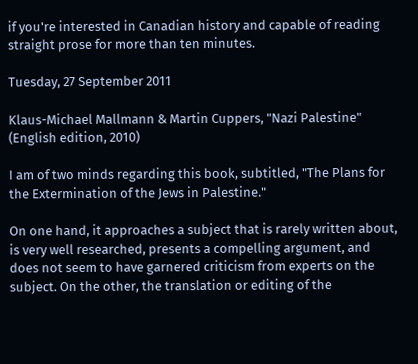if you're interested in Canadian history and capable of reading straight prose for more than ten minutes.

Tuesday, 27 September 2011

Klaus-Michael Mallmann & Martin Cuppers, "Nazi Palestine" (English edition, 2010)

I am of two minds regarding this book, subtitled, "The Plans for the Extermination of the Jews in Palestine."

On one hand, it approaches a subject that is rarely written about, is very well researched, presents a compelling argument, and does not seem to have garnered criticism from experts on the subject. On the other, the translation or editing of the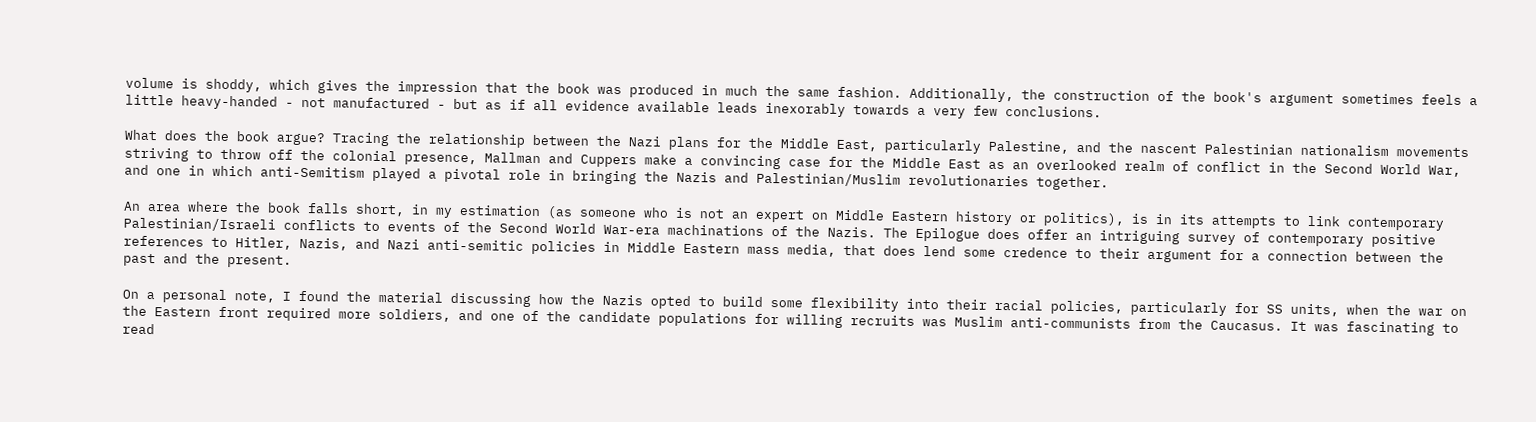volume is shoddy, which gives the impression that the book was produced in much the same fashion. Additionally, the construction of the book's argument sometimes feels a little heavy-handed - not manufactured - but as if all evidence available leads inexorably towards a very few conclusions.

What does the book argue? Tracing the relationship between the Nazi plans for the Middle East, particularly Palestine, and the nascent Palestinian nationalism movements striving to throw off the colonial presence, Mallman and Cuppers make a convincing case for the Middle East as an overlooked realm of conflict in the Second World War, and one in which anti-Semitism played a pivotal role in bringing the Nazis and Palestinian/Muslim revolutionaries together.

An area where the book falls short, in my estimation (as someone who is not an expert on Middle Eastern history or politics), is in its attempts to link contemporary Palestinian/Israeli conflicts to events of the Second World War-era machinations of the Nazis. The Epilogue does offer an intriguing survey of contemporary positive references to Hitler, Nazis, and Nazi anti-semitic policies in Middle Eastern mass media, that does lend some credence to their argument for a connection between the past and the present.

On a personal note, I found the material discussing how the Nazis opted to build some flexibility into their racial policies, particularly for SS units, when the war on the Eastern front required more soldiers, and one of the candidate populations for willing recruits was Muslim anti-communists from the Caucasus. It was fascinating to read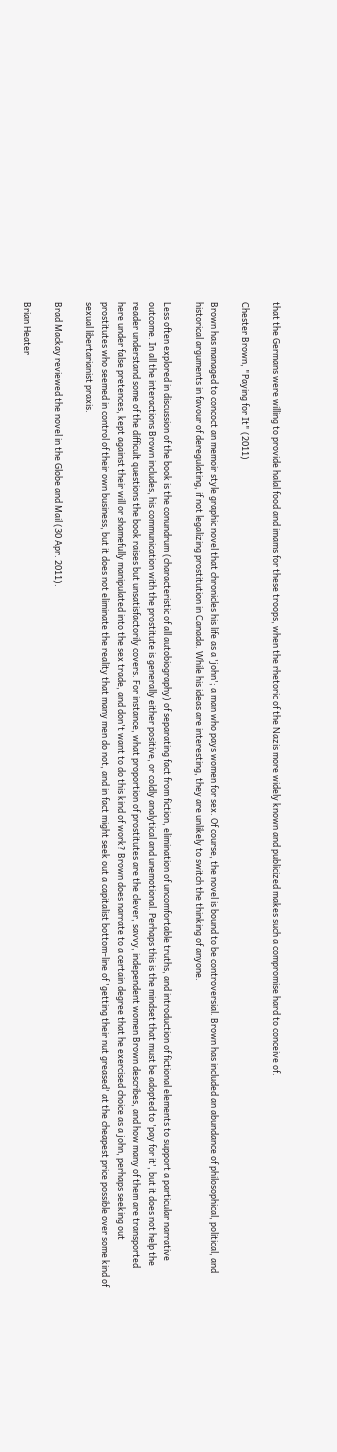that the Germans were willing to provide halal food and imams for these troops, when the rhetoric of the Nazis more widely known and publicized makes such a compromise hard to conceive of.

Chester Brown, "Paying for It" (2011)

Brown has managed to concoct an memoir style graphic novel that chronicles his life as a 'john'; a man who pays women for sex. Of course, the novel is bound to be controversial. Brown has included an abundance of philosophical, political, and historical arguments in favour of deregulating, if not legalizing prostitution in Canada. While his ideas are interesting, they are unlikely to switch the thinking of anyone.

Less often explored in discussion of the book is the conundrum (characteristic of all autobiography) of separating fact from fiction, elimination of uncomfortable truths, and introduction of fictional elements to support a particular narrative outcome. In all the interactions Brown includes, his communication with the prostitute is generally either positive, or coldly analytical and unemotional. Perhaps this is the mindset that must be adopted to 'pay for it', but it does not help the reader understand some of the difficult questions the book raises but unsatisfactorily covers. For instance, what proportion of prostitutes are the clever, savvy, independent women Brown describes, and how many of them are transported here under false pretences, kept against their will or shamefully manipulated into the sex trade, and don't want to do this kind of work? Brown does narrate to a certain degree that he exercised choice as a john, perhaps seeking out prostitutes who seemed in control of their own business, but it does not eliminate the reality that many men do not, and in fact might seek out a capitalist bottom-line of 'getting their nut greased' at the cheapest price possible over some kind of sexual libertarianist praxis.

Brad Mackay reviewed the novel in the Globe and Mail (30 Apr. 2011).

Brian Heater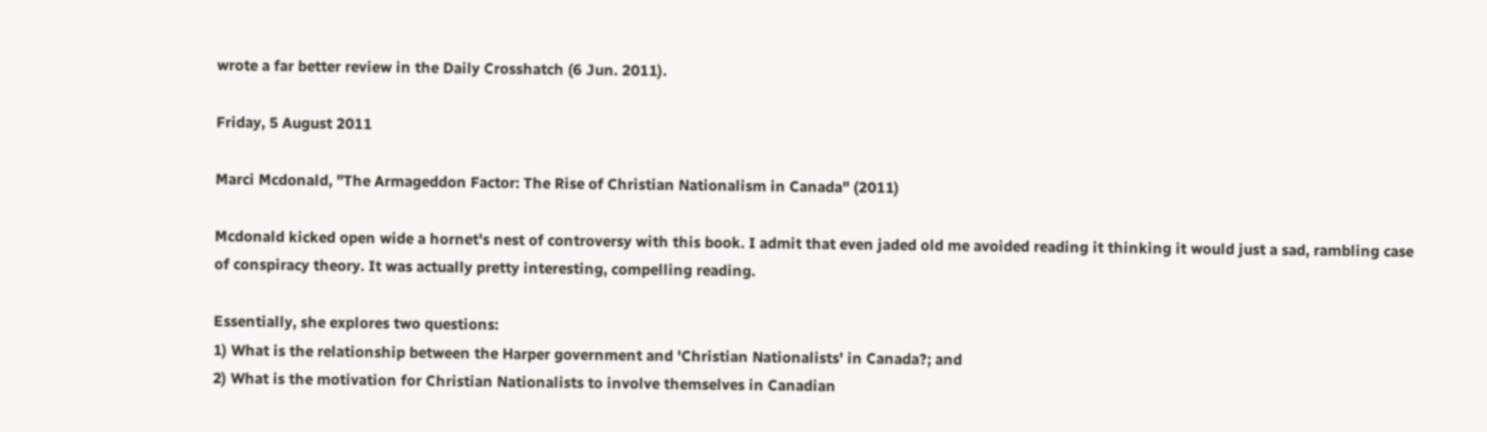wrote a far better review in the Daily Crosshatch (6 Jun. 2011).

Friday, 5 August 2011

Marci Mcdonald, "The Armageddon Factor: The Rise of Christian Nationalism in Canada" (2011)

Mcdonald kicked open wide a hornet's nest of controversy with this book. I admit that even jaded old me avoided reading it thinking it would just a sad, rambling case of conspiracy theory. It was actually pretty interesting, compelling reading.

Essentially, she explores two questions:
1) What is the relationship between the Harper government and 'Christian Nationalists' in Canada?; and
2) What is the motivation for Christian Nationalists to involve themselves in Canadian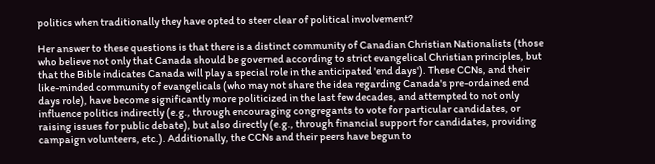politics when traditionally they have opted to steer clear of political involvement?

Her answer to these questions is that there is a distinct community of Canadian Christian Nationalists (those who believe not only that Canada should be governed according to strict evangelical Christian principles, but that the Bible indicates Canada will play a special role in the anticipated 'end days'). These CCNs, and their like-minded community of evangelicals (who may not share the idea regarding Canada's pre-ordained end days role), have become significantly more politicized in the last few decades, and attempted to not only influence politics indirectly (e.g., through encouraging congregants to vote for particular candidates, or raising issues for public debate), but also directly (e.g., through financial support for candidates, providing campaign volunteers, etc.). Additionally, the CCNs and their peers have begun to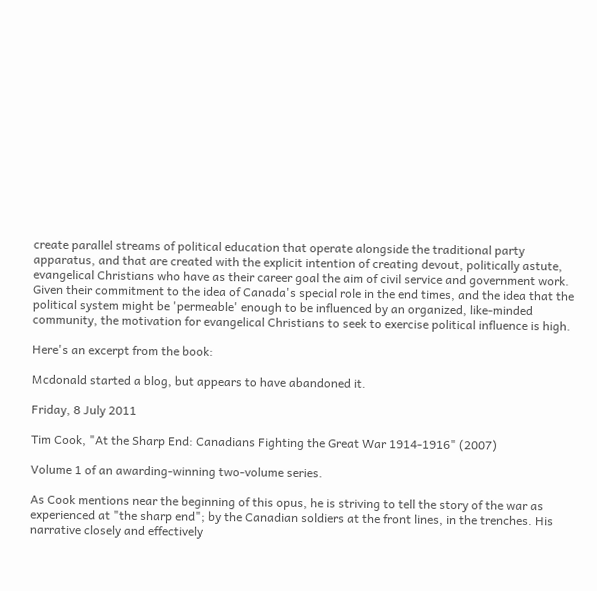create parallel streams of political education that operate alongside the traditional party apparatus, and that are created with the explicit intention of creating devout, politically astute, evangelical Christians who have as their career goal the aim of civil service and government work. Given their commitment to the idea of Canada's special role in the end times, and the idea that the political system might be 'permeable' enough to be influenced by an organized, like-minded community, the motivation for evangelical Christians to seek to exercise political influence is high.

Here's an excerpt from the book:

Mcdonald started a blog, but appears to have abandoned it.

Friday, 8 July 2011

Tim Cook, "At the Sharp End: Canadians Fighting the Great War 1914-1916" (2007)

Volume 1 of an awarding-winning two-volume series.

As Cook mentions near the beginning of this opus, he is striving to tell the story of the war as experienced at "the sharp end"; by the Canadian soldiers at the front lines, in the trenches. His narrative closely and effectively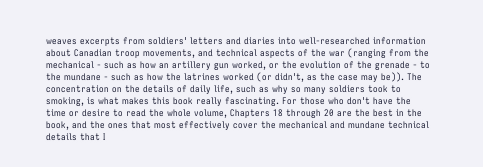weaves excerpts from soldiers' letters and diaries into well-researched information about Canadian troop movements, and technical aspects of the war (ranging from the mechanical - such as how an artillery gun worked, or the evolution of the grenade - to the mundane - such as how the latrines worked (or didn't, as the case may be)). The concentration on the details of daily life, such as why so many soldiers took to smoking, is what makes this book really fascinating. For those who don't have the time or desire to read the whole volume, Chapters 18 through 20 are the best in the book, and the ones that most effectively cover the mechanical and mundane technical details that I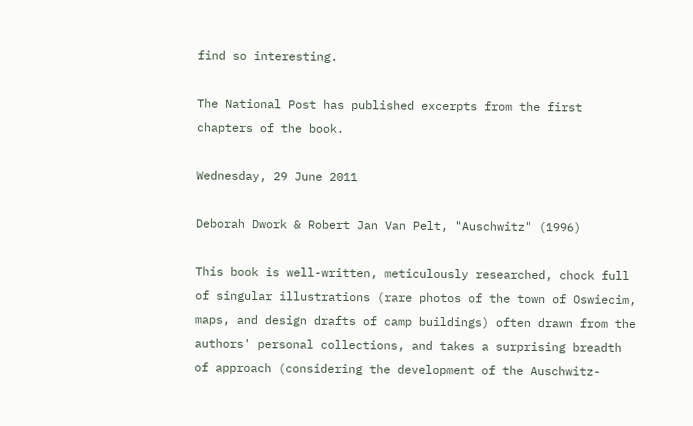find so interesting.

The National Post has published excerpts from the first chapters of the book.

Wednesday, 29 June 2011

Deborah Dwork & Robert Jan Van Pelt, "Auschwitz" (1996)

This book is well-written, meticulously researched, chock full of singular illustrations (rare photos of the town of Oswiecim, maps, and design drafts of camp buildings) often drawn from the authors' personal collections, and takes a surprising breadth of approach (considering the development of the Auschwitz-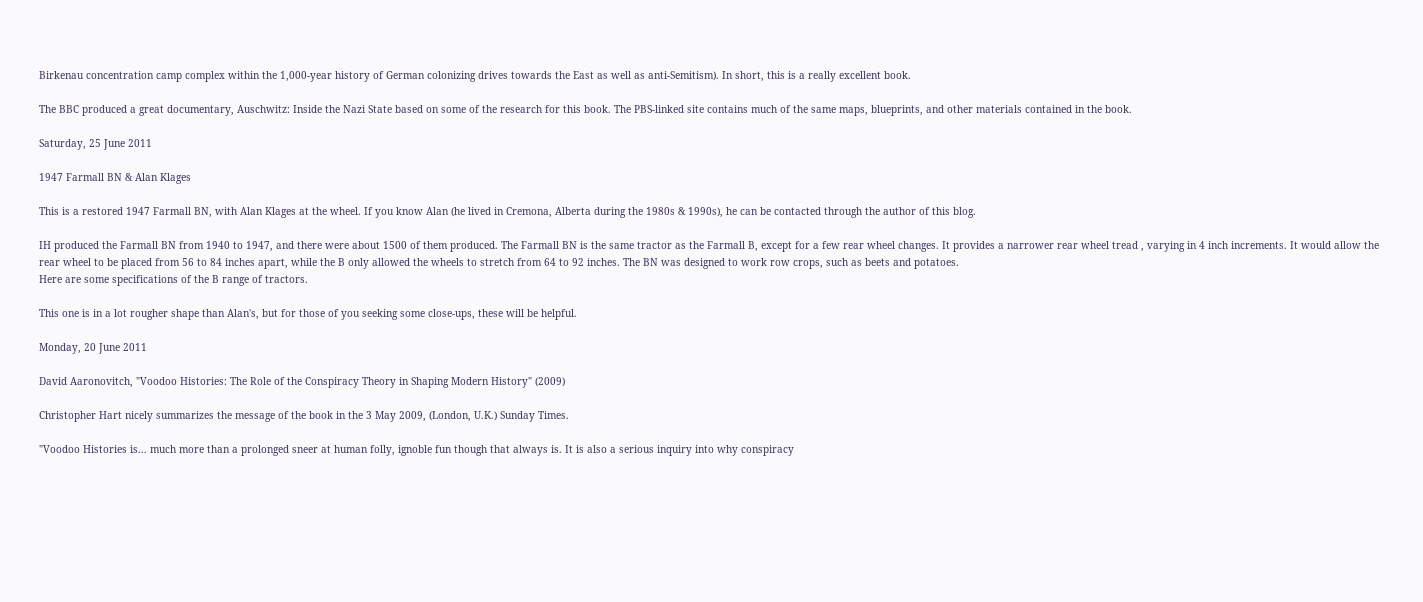Birkenau concentration camp complex within the 1,000-year history of German colonizing drives towards the East as well as anti-Semitism). In short, this is a really excellent book.

The BBC produced a great documentary, Auschwitz: Inside the Nazi State based on some of the research for this book. The PBS-linked site contains much of the same maps, blueprints, and other materials contained in the book.

Saturday, 25 June 2011

1947 Farmall BN & Alan Klages

This is a restored 1947 Farmall BN, with Alan Klages at the wheel. If you know Alan (he lived in Cremona, Alberta during the 1980s & 1990s), he can be contacted through the author of this blog.

IH produced the Farmall BN from 1940 to 1947, and there were about 1500 of them produced. The Farmall BN is the same tractor as the Farmall B, except for a few rear wheel changes. It provides a narrower rear wheel tread , varying in 4 inch increments. It would allow the rear wheel to be placed from 56 to 84 inches apart, while the B only allowed the wheels to stretch from 64 to 92 inches. The BN was designed to work row crops, such as beets and potatoes.
Here are some specifications of the B range of tractors.

This one is in a lot rougher shape than Alan's, but for those of you seeking some close-ups, these will be helpful.

Monday, 20 June 2011

David Aaronovitch, "Voodoo Histories: The Role of the Conspiracy Theory in Shaping Modern History" (2009)

Christopher Hart nicely summarizes the message of the book in the 3 May 2009, (London, U.K.) Sunday Times.

"Voodoo Histories is... much more than a prolonged sneer at human folly, ignoble fun though that always is. It is also a serious inquiry into why conspiracy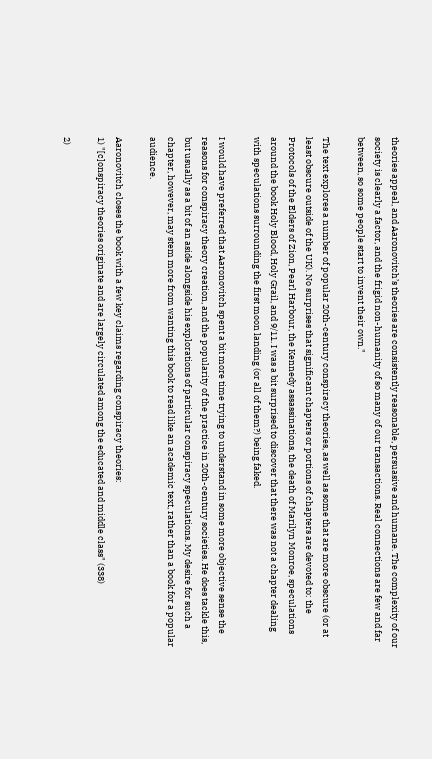theories appeal, and Aaronovitch’s theories are consistently reasonable, persuasive and humane. The complexity of our society is clearly a factor, and the frigid non-humanity of so many of our transactions. Real connections are few and far between, so some people start to invent their own."

The text explores a number of popular 20th-century conspiracy theories, as well as some that are more obscure (or at least obscure outside of the UK). No surprises that significant chapters or portions of chapters are devoted to: the Protocols of the Elders of Zion, Pearl Harbour, the Kennedy assassinations, the death of Marilyn Monroe, speculations around the book Holy Blood, Holy Grail, and 9/11. I was a bit surprised to discover that there was not a chapter dealing with speculations surrounding the first moon landing (or all of them?) being faked.

I would have preferred that Aaronovitch spent a bit more time trying to understand in some more objective sense the reasons for conspiracy theory creation, and the popularity of the practice in 20th-century societies. He does tackle this, but usually as a bit of an aside alongside his explorations of particular conspiracy speculations. My desire for such a chapter, however, may stem more from wanting this book to read like an academic text, rather than a book for a popular audience.

Aaronovitch closes the book with a few key claims regarding conspiracy theories:
1) "[c]onspiracy theories originate and are largely circulated among the educated and middle class" (338)

2)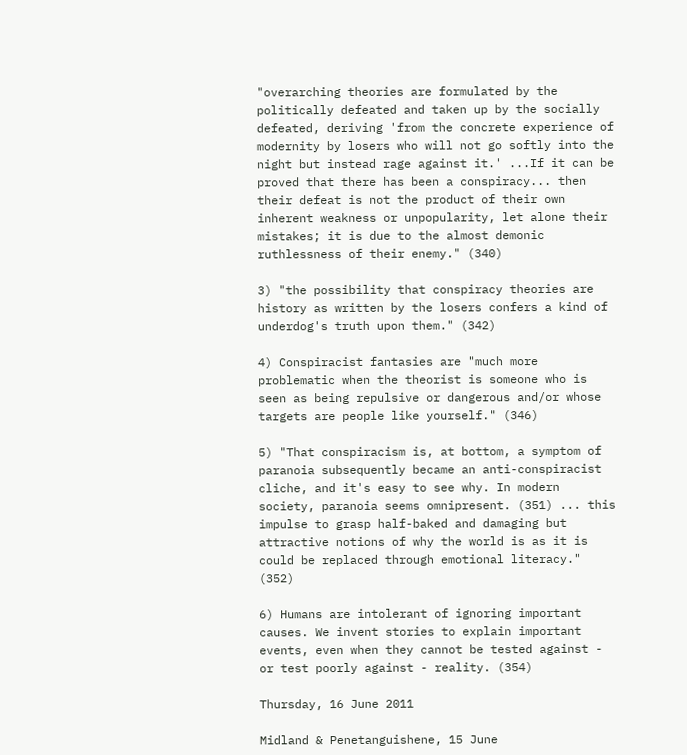"overarching theories are formulated by the politically defeated and taken up by the socially defeated, deriving 'from the concrete experience of modernity by losers who will not go softly into the night but instead rage against it.' ...If it can be proved that there has been a conspiracy... then their defeat is not the product of their own inherent weakness or unpopularity, let alone their mistakes; it is due to the almost demonic ruthlessness of their enemy." (340)

3) "the possibility that conspiracy theories are history as written by the losers confers a kind of underdog's truth upon them." (342)

4) Conspiracist fantasies are "much more problematic when the theorist is someone who is seen as being repulsive or dangerous and/or whose targets are people like yourself." (346)

5) "That conspiracism is, at bottom, a symptom of paranoia subsequently became an anti-conspiracist cliche, and it's easy to see why. In modern society, paranoia seems omnipresent. (351) ... this impulse to grasp half-baked and damaging but attractive notions of why the world is as it is could be replaced through emotional literacy." (352)

6) Humans are intolerant of ignoring important causes. We invent stories to explain important events, even when they cannot be tested against - or test poorly against - reality. (354)

Thursday, 16 June 2011

Midland & Penetanguishene, 15 June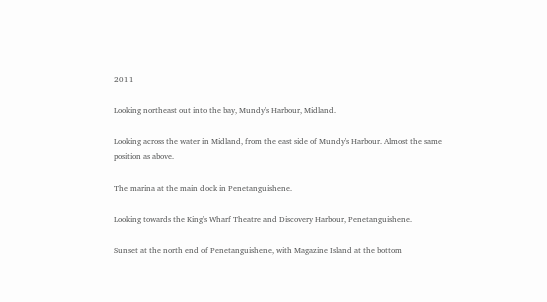2011

Looking northeast out into the bay, Mundy's Harbour, Midland.

Looking across the water in Midland, from the east side of Mundy's Harbour. Almost the same position as above.

The marina at the main dock in Penetanguishene.

Looking towards the King's Wharf Theatre and Discovery Harbour, Penetanguishene.

Sunset at the north end of Penetanguishene, with Magazine Island at the bottom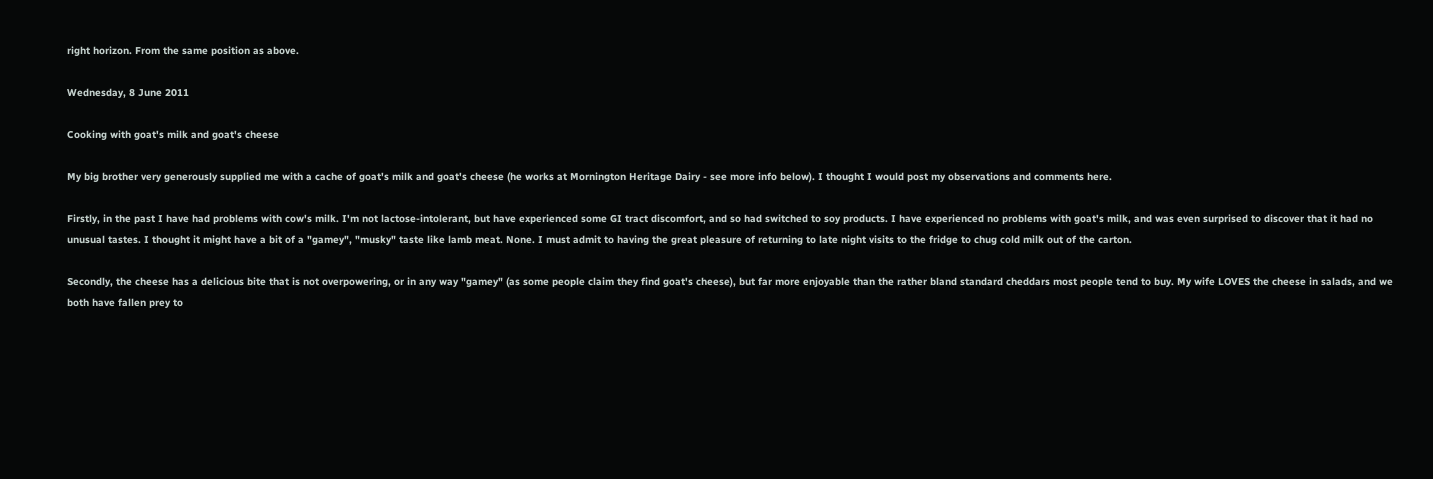right horizon. From the same position as above.

Wednesday, 8 June 2011

Cooking with goat's milk and goat's cheese

My big brother very generously supplied me with a cache of goat's milk and goat's cheese (he works at Mornington Heritage Dairy - see more info below). I thought I would post my observations and comments here.

Firstly, in the past I have had problems with cow's milk. I'm not lactose-intolerant, but have experienced some GI tract discomfort, and so had switched to soy products. I have experienced no problems with goat's milk, and was even surprised to discover that it had no unusual tastes. I thought it might have a bit of a "gamey", "musky" taste like lamb meat. None. I must admit to having the great pleasure of returning to late night visits to the fridge to chug cold milk out of the carton.

Secondly, the cheese has a delicious bite that is not overpowering, or in any way "gamey" (as some people claim they find goat's cheese), but far more enjoyable than the rather bland standard cheddars most people tend to buy. My wife LOVES the cheese in salads, and we both have fallen prey to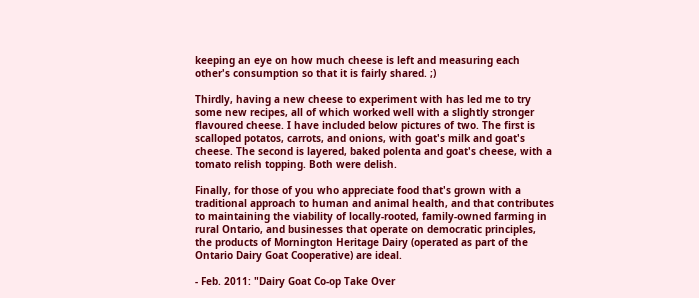keeping an eye on how much cheese is left and measuring each other's consumption so that it is fairly shared. ;)

Thirdly, having a new cheese to experiment with has led me to try some new recipes, all of which worked well with a slightly stronger flavoured cheese. I have included below pictures of two. The first is scalloped potatos, carrots, and onions, with goat's milk and goat's cheese. The second is layered, baked polenta and goat's cheese, with a tomato relish topping. Both were delish.

Finally, for those of you who appreciate food that's grown with a traditional approach to human and animal health, and that contributes to maintaining the viability of locally-rooted, family-owned farming in rural Ontario, and businesses that operate on democratic principles, the products of Mornington Heritage Dairy (operated as part of the Ontario Dairy Goat Cooperative) are ideal.

- Feb. 2011: "Dairy Goat Co-op Take Over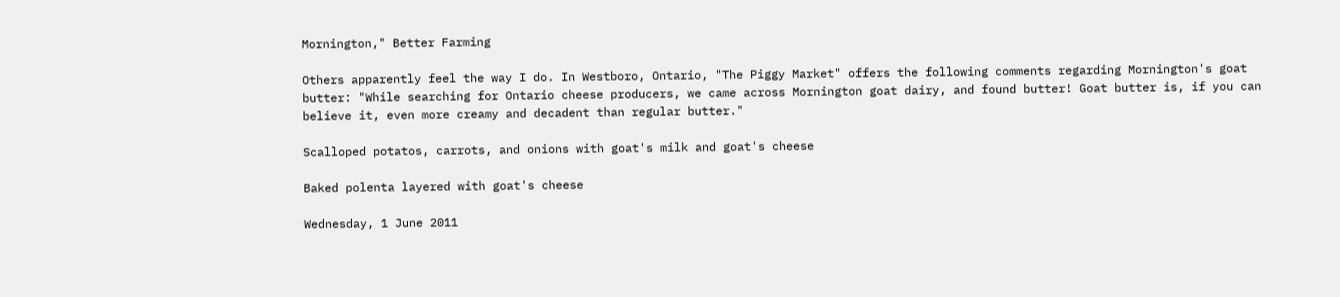Mornington," Better Farming

Others apparently feel the way I do. In Westboro, Ontario, "The Piggy Market" offers the following comments regarding Mornington's goat butter: "While searching for Ontario cheese producers, we came across Mornington goat dairy, and found butter! Goat butter is, if you can believe it, even more creamy and decadent than regular butter."

Scalloped potatos, carrots, and onions with goat's milk and goat's cheese

Baked polenta layered with goat's cheese

Wednesday, 1 June 2011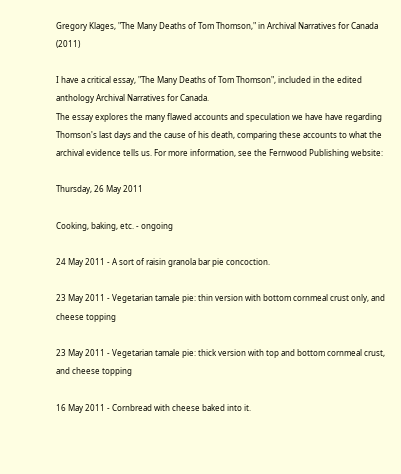Gregory Klages, "The Many Deaths of Tom Thomson," in Archival Narratives for Canada (2011)

I have a critical essay, "The Many Deaths of Tom Thomson", included in the edited anthology Archival Narratives for Canada.
The essay explores the many flawed accounts and speculation we have have regarding Thomson's last days and the cause of his death, comparing these accounts to what the archival evidence tells us. For more information, see the Fernwood Publishing website:

Thursday, 26 May 2011

Cooking, baking, etc. - ongoing

24 May 2011 - A sort of raisin granola bar pie concoction.

23 May 2011 - Vegetarian tamale pie: thin version with bottom cornmeal crust only, and cheese topping

23 May 2011 - Vegetarian tamale pie: thick version with top and bottom cornmeal crust, and cheese topping

16 May 2011 - Cornbread with cheese baked into it.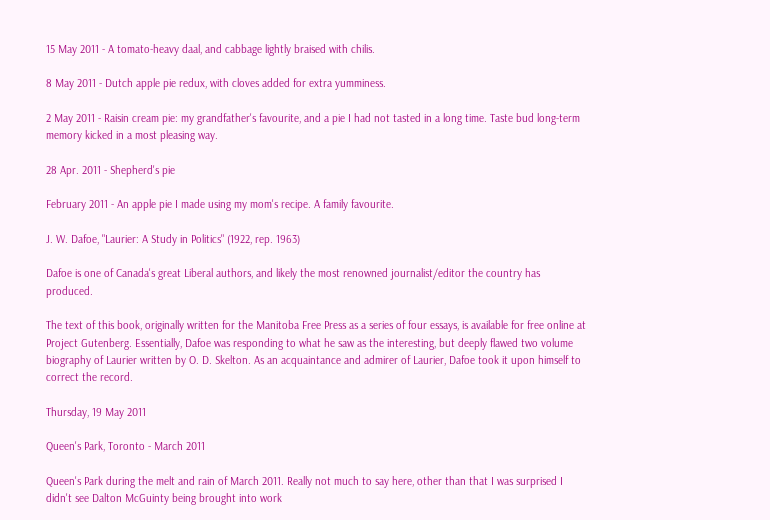15 May 2011 - A tomato-heavy daal, and cabbage lightly braised with chilis.

8 May 2011 - Dutch apple pie redux, with cloves added for extra yumminess.

2 May 2011 - Raisin cream pie: my grandfather's favourite, and a pie I had not tasted in a long time. Taste bud long-term memory kicked in a most pleasing way.

28 Apr. 2011 - Shepherd's pie

February 2011 - An apple pie I made using my mom's recipe. A family favourite.

J. W. Dafoe, "Laurier: A Study in Politics" (1922, rep. 1963)

Dafoe is one of Canada's great Liberal authors, and likely the most renowned journalist/editor the country has produced.

The text of this book, originally written for the Manitoba Free Press as a series of four essays, is available for free online at Project Gutenberg. Essentially, Dafoe was responding to what he saw as the interesting, but deeply flawed two volume biography of Laurier written by O. D. Skelton. As an acquaintance and admirer of Laurier, Dafoe took it upon himself to correct the record.

Thursday, 19 May 2011

Queen's Park, Toronto - March 2011

Queen's Park during the melt and rain of March 2011. Really not much to say here, other than that I was surprised I didn't see Dalton McGuinty being brought into work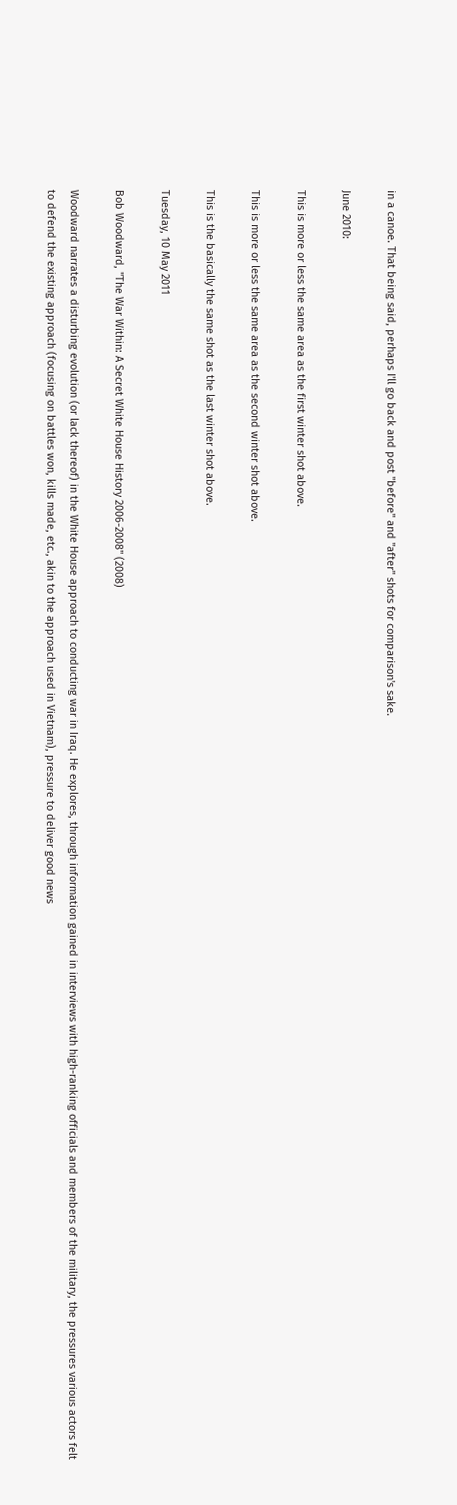in a canoe. That being said, perhaps I'll go back and post "before" and "after" shots for comparison's sake.

June 2010:

This is more or less the same area as the first winter shot above.

This is more or less the same area as the second winter shot above.

This is the basically the same shot as the last winter shot above.

Tuesday, 10 May 2011

Bob Woodward, "The War Within: A Secret White House History 2006-2008" (2008)

Woodward narrates a disturbing evolution (or lack thereof) in the White House approach to conducting war in Iraq. He explores, through information gained in interviews with high-ranking officials and members of the military, the pressures various actors felt to defend the existing approach (focusing on battles won, kills made, etc., akin to the approach used in Vietnam), pressure to deliver good news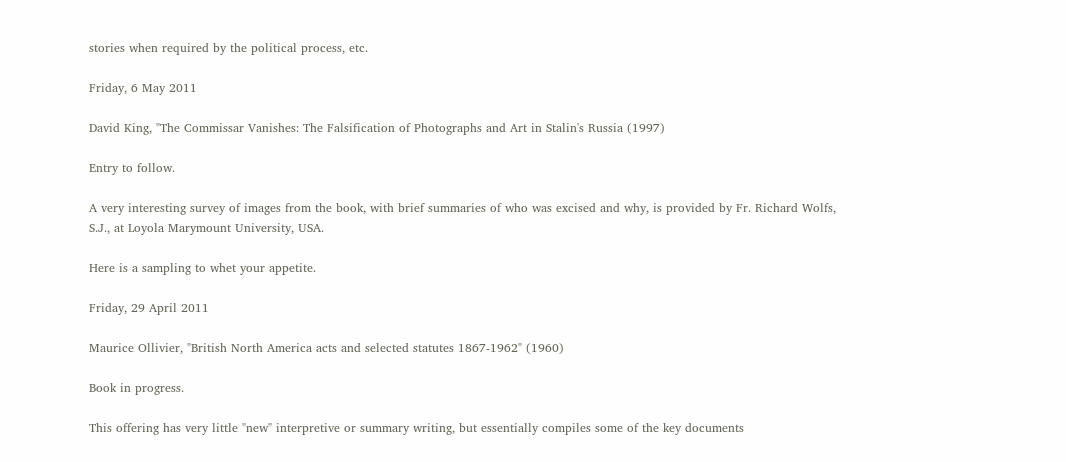stories when required by the political process, etc.

Friday, 6 May 2011

David King, "The Commissar Vanishes: The Falsification of Photographs and Art in Stalin's Russia (1997)

Entry to follow.

A very interesting survey of images from the book, with brief summaries of who was excised and why, is provided by Fr. Richard Wolfs, S.J., at Loyola Marymount University, USA.

Here is a sampling to whet your appetite.

Friday, 29 April 2011

Maurice Ollivier, "British North America acts and selected statutes 1867-1962" (1960)

Book in progress.

This offering has very little "new" interpretive or summary writing, but essentially compiles some of the key documents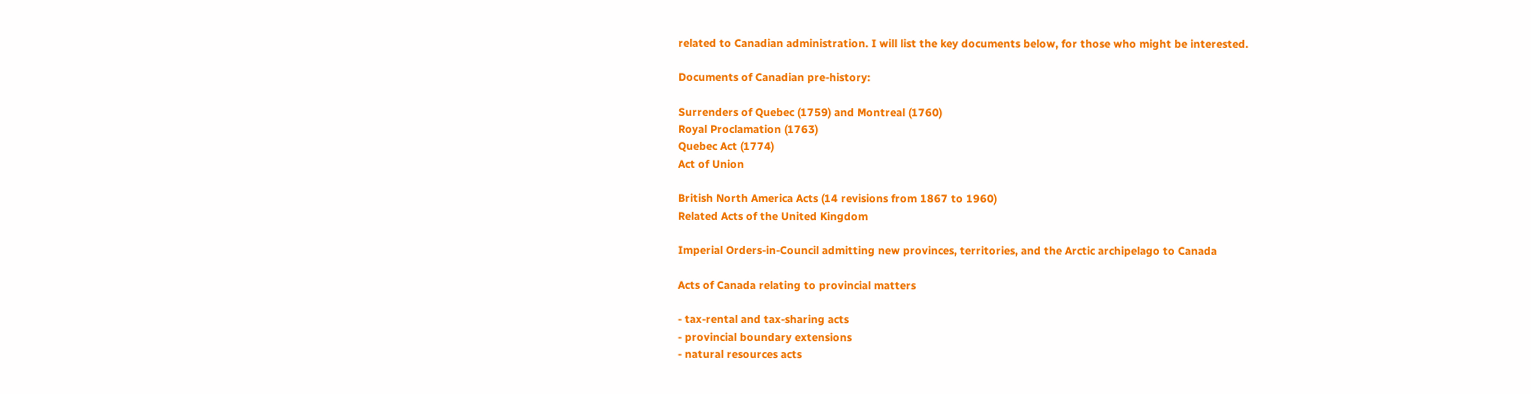related to Canadian administration. I will list the key documents below, for those who might be interested.

Documents of Canadian pre-history:

Surrenders of Quebec (1759) and Montreal (1760)
Royal Proclamation (1763)
Quebec Act (1774)
Act of Union

British North America Acts (14 revisions from 1867 to 1960)
Related Acts of the United Kingdom

Imperial Orders-in-Council admitting new provinces, territories, and the Arctic archipelago to Canada

Acts of Canada relating to provincial matters

- tax-rental and tax-sharing acts
- provincial boundary extensions
- natural resources acts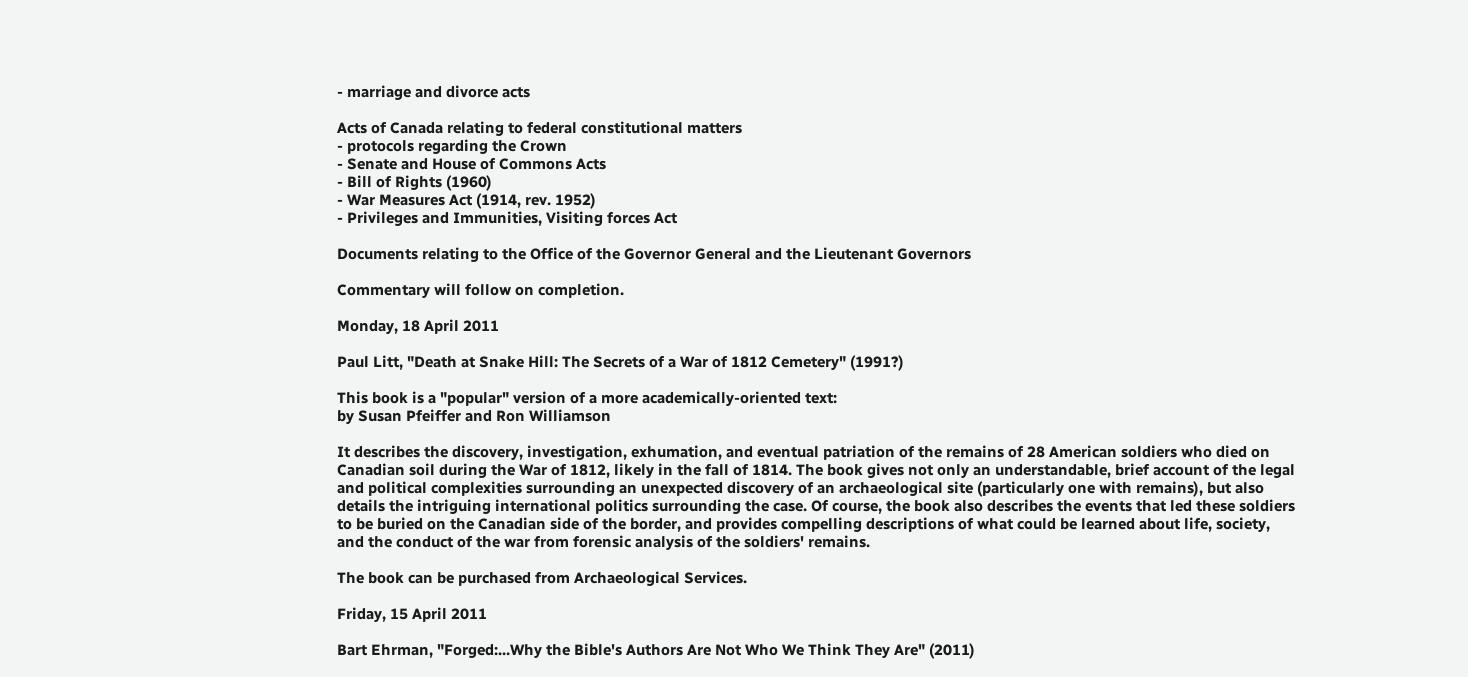- marriage and divorce acts

Acts of Canada relating to federal constitutional matters
- protocols regarding the Crown
- Senate and House of Commons Acts
- Bill of Rights (1960)
- War Measures Act (1914, rev. 1952)
- Privileges and Immunities, Visiting forces Act

Documents relating to the Office of the Governor General and the Lieutenant Governors

Commentary will follow on completion.

Monday, 18 April 2011

Paul Litt, "Death at Snake Hill: The Secrets of a War of 1812 Cemetery" (1991?)

This book is a "popular" version of a more academically-oriented text:
by Susan Pfeiffer and Ron Williamson

It describes the discovery, investigation, exhumation, and eventual patriation of the remains of 28 American soldiers who died on Canadian soil during the War of 1812, likely in the fall of 1814. The book gives not only an understandable, brief account of the legal and political complexities surrounding an unexpected discovery of an archaeological site (particularly one with remains), but also details the intriguing international politics surrounding the case. Of course, the book also describes the events that led these soldiers to be buried on the Canadian side of the border, and provides compelling descriptions of what could be learned about life, society, and the conduct of the war from forensic analysis of the soldiers' remains.

The book can be purchased from Archaeological Services.

Friday, 15 April 2011

Bart Ehrman, "Forged:...Why the Bible's Authors Are Not Who We Think They Are" (2011)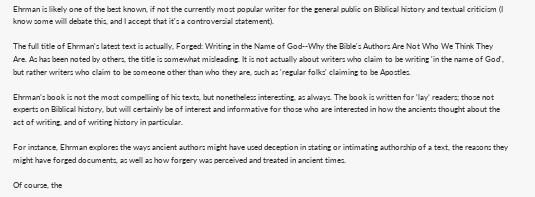Ehrman is likely one of the best known, if not the currently most popular writer for the general public on Biblical history and textual criticism (I know some will debate this, and I accept that it's a controversial statement).

The full title of Ehrman's latest text is actually, Forged: Writing in the Name of God--Why the Bible's Authors Are Not Who We Think They Are. As has been noted by others, the title is somewhat misleading. It is not actually about writers who claim to be writing 'in the name of God', but rather writers who claim to be someone other than who they are, such as 'regular folks' claiming to be Apostles.

Ehrman’s book is not the most compelling of his texts, but nonetheless interesting, as always. The book is written for ‘lay’ readers; those not experts on Biblical history, but will certainly be of interest and informative for those who are interested in how the ancients thought about the act of writing, and of writing history in particular.

For instance, Ehrman explores the ways ancient authors might have used deception in stating or intimating authorship of a text, the reasons they might have forged documents, as well as how forgery was perceived and treated in ancient times.

Of course, the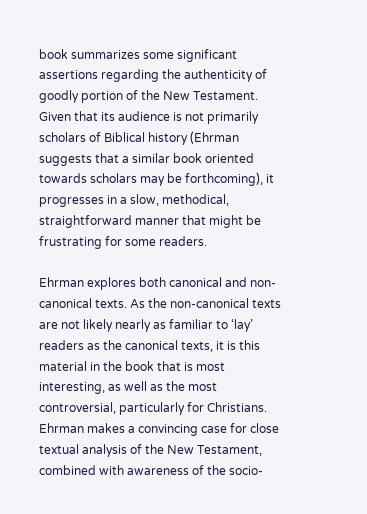book summarizes some significant assertions regarding the authenticity of goodly portion of the New Testament. Given that its audience is not primarily scholars of Biblical history (Ehrman suggests that a similar book oriented towards scholars may be forthcoming), it progresses in a slow, methodical, straightforward manner that might be frustrating for some readers.

Ehrman explores both canonical and non-canonical texts. As the non-canonical texts are not likely nearly as familiar to ‘lay’ readers as the canonical texts, it is this material in the book that is most interesting, as well as the most controversial, particularly for Christians. Ehrman makes a convincing case for close textual analysis of the New Testament, combined with awareness of the socio-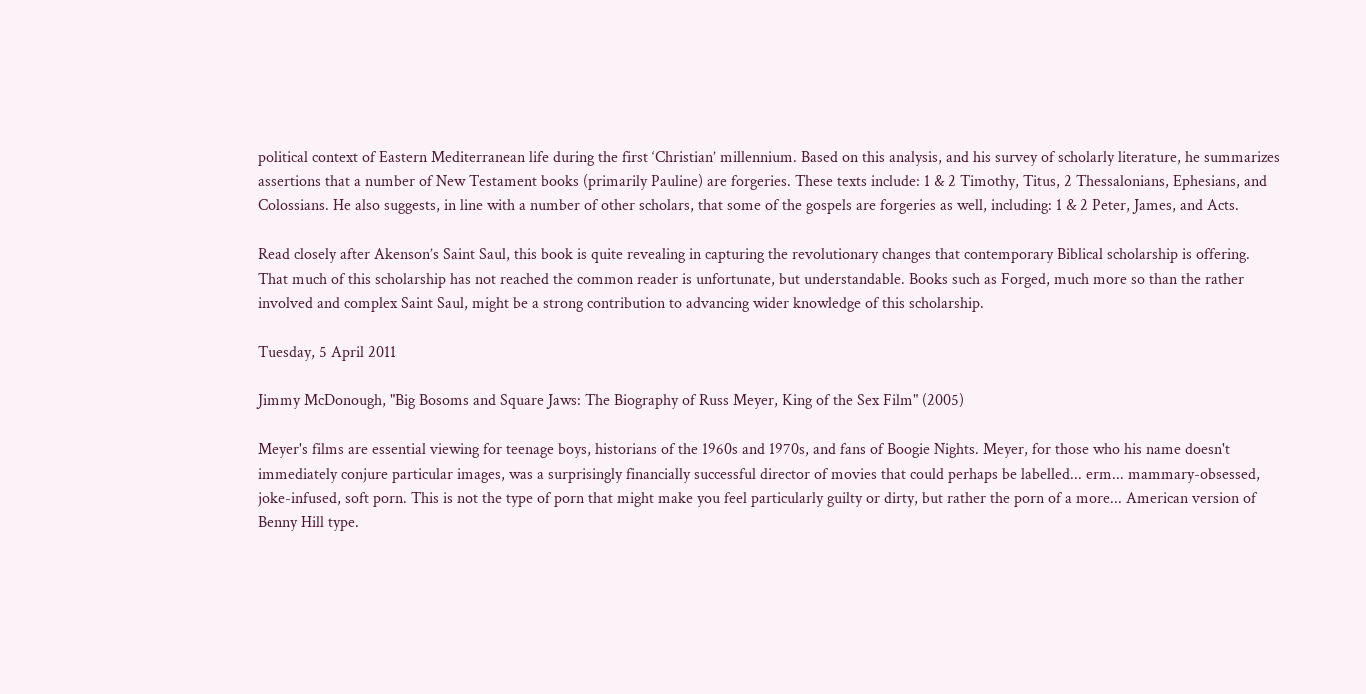political context of Eastern Mediterranean life during the first ‘Christian’ millennium. Based on this analysis, and his survey of scholarly literature, he summarizes assertions that a number of New Testament books (primarily Pauline) are forgeries. These texts include: 1 & 2 Timothy, Titus, 2 Thessalonians, Ephesians, and Colossians. He also suggests, in line with a number of other scholars, that some of the gospels are forgeries as well, including: 1 & 2 Peter, James, and Acts.

Read closely after Akenson’s Saint Saul, this book is quite revealing in capturing the revolutionary changes that contemporary Biblical scholarship is offering. That much of this scholarship has not reached the common reader is unfortunate, but understandable. Books such as Forged, much more so than the rather involved and complex Saint Saul, might be a strong contribution to advancing wider knowledge of this scholarship.

Tuesday, 5 April 2011

Jimmy McDonough, "Big Bosoms and Square Jaws: The Biography of Russ Meyer, King of the Sex Film" (2005)

Meyer's films are essential viewing for teenage boys, historians of the 1960s and 1970s, and fans of Boogie Nights. Meyer, for those who his name doesn't immediately conjure particular images, was a surprisingly financially successful director of movies that could perhaps be labelled... erm... mammary-obsessed, joke-infused, soft porn. This is not the type of porn that might make you feel particularly guilty or dirty, but rather the porn of a more... American version of Benny Hill type.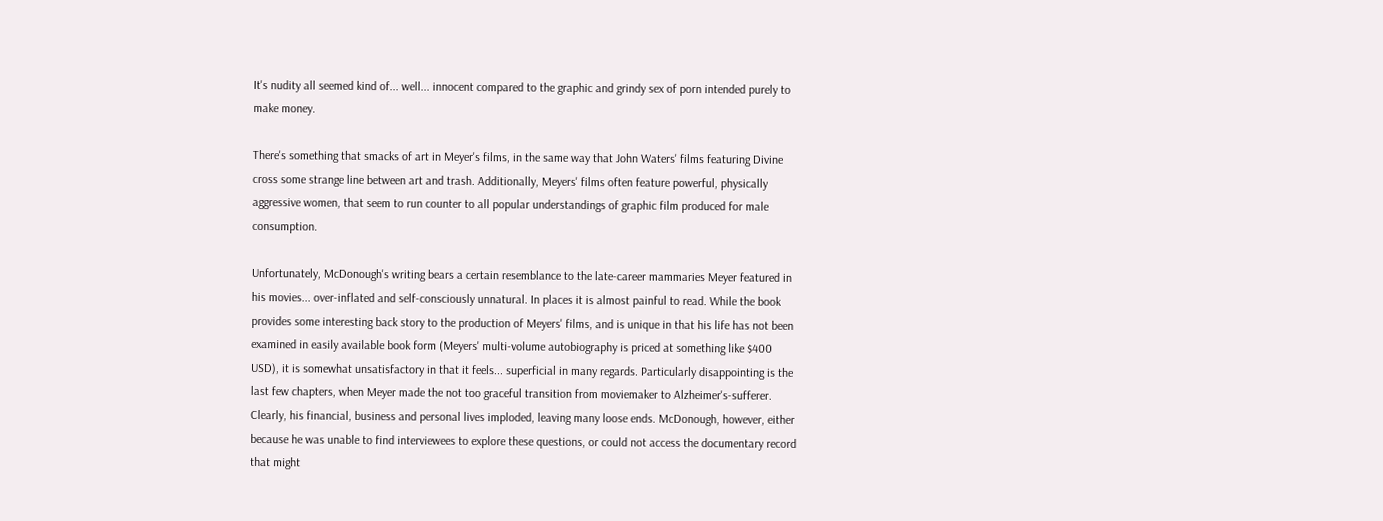It's nudity all seemed kind of... well... innocent compared to the graphic and grindy sex of porn intended purely to make money.

There's something that smacks of art in Meyer's films, in the same way that John Waters' films featuring Divine cross some strange line between art and trash. Additionally, Meyers' films often feature powerful, physically aggressive women, that seem to run counter to all popular understandings of graphic film produced for male consumption.

Unfortunately, McDonough's writing bears a certain resemblance to the late-career mammaries Meyer featured in his movies... over-inflated and self-consciously unnatural. In places it is almost painful to read. While the book provides some interesting back story to the production of Meyers' films, and is unique in that his life has not been examined in easily available book form (Meyers' multi-volume autobiography is priced at something like $400 USD), it is somewhat unsatisfactory in that it feels... superficial in many regards. Particularly disappointing is the last few chapters, when Meyer made the not too graceful transition from moviemaker to Alzheimer's-sufferer. Clearly, his financial, business and personal lives imploded, leaving many loose ends. McDonough, however, either because he was unable to find interviewees to explore these questions, or could not access the documentary record that might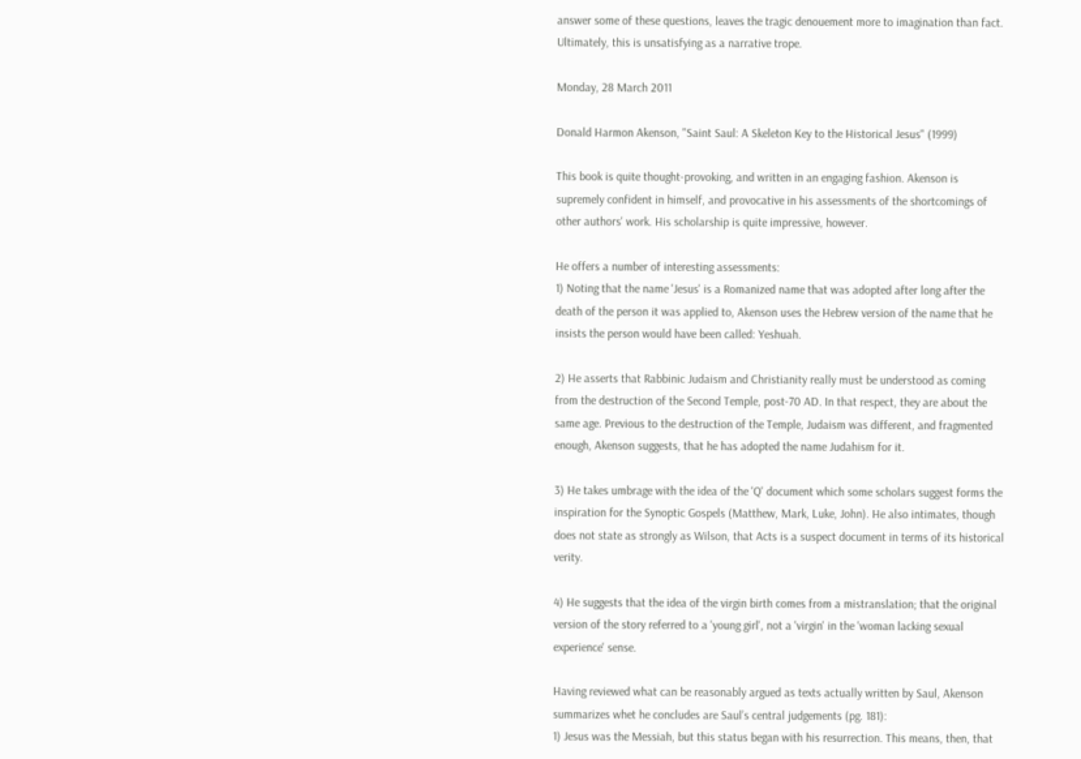answer some of these questions, leaves the tragic denouement more to imagination than fact. Ultimately, this is unsatisfying as a narrative trope.

Monday, 28 March 2011

Donald Harmon Akenson, "Saint Saul: A Skeleton Key to the Historical Jesus" (1999)

This book is quite thought-provoking, and written in an engaging fashion. Akenson is supremely confident in himself, and provocative in his assessments of the shortcomings of other authors' work. His scholarship is quite impressive, however.

He offers a number of interesting assessments:
1) Noting that the name 'Jesus' is a Romanized name that was adopted after long after the death of the person it was applied to, Akenson uses the Hebrew version of the name that he insists the person would have been called: Yeshuah.

2) He asserts that Rabbinic Judaism and Christianity really must be understood as coming from the destruction of the Second Temple, post-70 AD. In that respect, they are about the same age. Previous to the destruction of the Temple, Judaism was different, and fragmented enough, Akenson suggests, that he has adopted the name Judahism for it.

3) He takes umbrage with the idea of the 'Q' document which some scholars suggest forms the inspiration for the Synoptic Gospels (Matthew, Mark, Luke, John). He also intimates, though does not state as strongly as Wilson, that Acts is a suspect document in terms of its historical verity.

4) He suggests that the idea of the virgin birth comes from a mistranslation; that the original version of the story referred to a 'young girl', not a 'virgin' in the 'woman lacking sexual experience' sense.

Having reviewed what can be reasonably argued as texts actually written by Saul, Akenson summarizes whet he concludes are Saul’s central judgements (pg. 181):
1) Jesus was the Messiah, but this status began with his resurrection. This means, then, that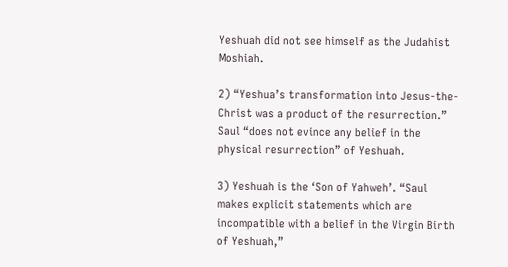Yeshuah did not see himself as the Judahist Moshiah.

2) “Yeshua’s transformation into Jesus-the-Christ was a product of the resurrection.” Saul “does not evince any belief in the physical resurrection” of Yeshuah.

3) Yeshuah is the ‘Son of Yahweh’. “Saul makes explicit statements which are incompatible with a belief in the Virgin Birth of Yeshuah,”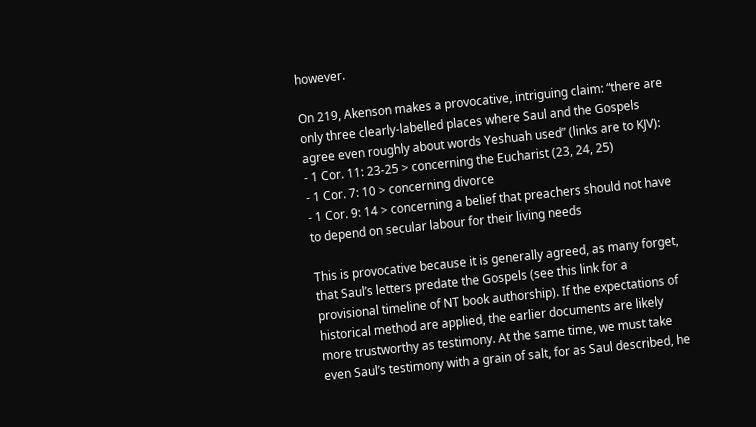however.

On 219, Akenson makes a provocative, intriguing claim: “there are only three clearly-labelled places where Saul and the Gospels agree even roughly about words Yeshuah used” (links are to KJV):
- 1 Cor. 11: 23-25 > concerning the Eucharist (23, 24, 25)
- 1 Cor. 7: 10 > concerning divorce
- 1 Cor. 9: 14 > concerning a belief that preachers should not have to depend on secular labour for their living needs

This is provocative because it is generally agreed, as many forget, that Saul’s letters predate the Gospels (see this link for a provisional timeline of NT book authorship). If the expectations of historical method are applied, the earlier documents are likely more trustworthy as testimony. At the same time, we must take even Saul’s testimony with a grain of salt, for as Saul described, he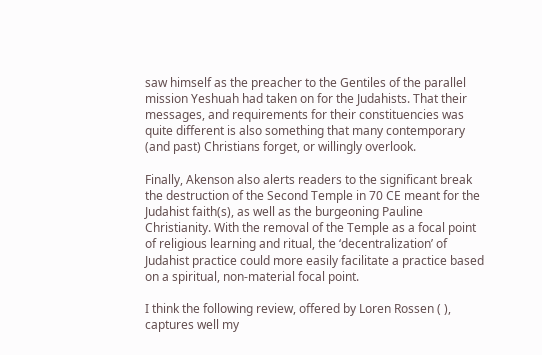saw himself as the preacher to the Gentiles of the parallel mission Yeshuah had taken on for the Judahists. That their messages, and requirements for their constituencies was quite different is also something that many contemporary (and past) Christians forget, or willingly overlook.

Finally, Akenson also alerts readers to the significant break the destruction of the Second Temple in 70 CE meant for the Judahist faith(s), as well as the burgeoning Pauline Christianity. With the removal of the Temple as a focal point of religious learning and ritual, the ‘decentralization’ of Judahist practice could more easily facilitate a practice based on a spiritual, non-material focal point.

I think the following review, offered by Loren Rossen ( ), captures well my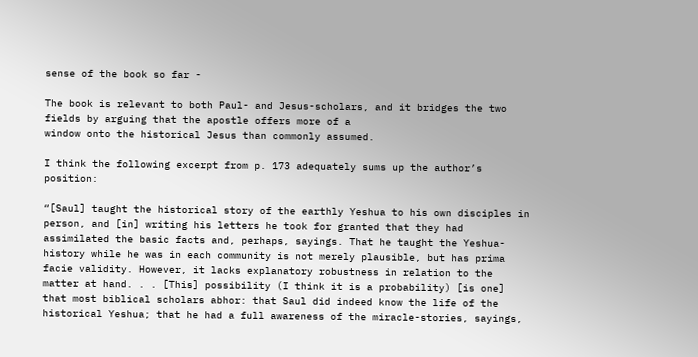sense of the book so far -

The book is relevant to both Paul- and Jesus-scholars, and it bridges the two fields by arguing that the apostle offers more of a
window onto the historical Jesus than commonly assumed.

I think the following excerpt from p. 173 adequately sums up the author’s position:

“[Saul] taught the historical story of the earthly Yeshua to his own disciples in person, and [in] writing his letters he took for granted that they had assimilated the basic facts and, perhaps, sayings. That he taught the Yeshua-history while he was in each community is not merely plausible, but has prima facie validity. However, it lacks explanatory robustness in relation to the matter at hand. . . [This] possibility (I think it is a probability) [is one] that most biblical scholars abhor: that Saul did indeed know the life of the historical Yeshua; that he had a full awareness of the miracle-stories, sayings,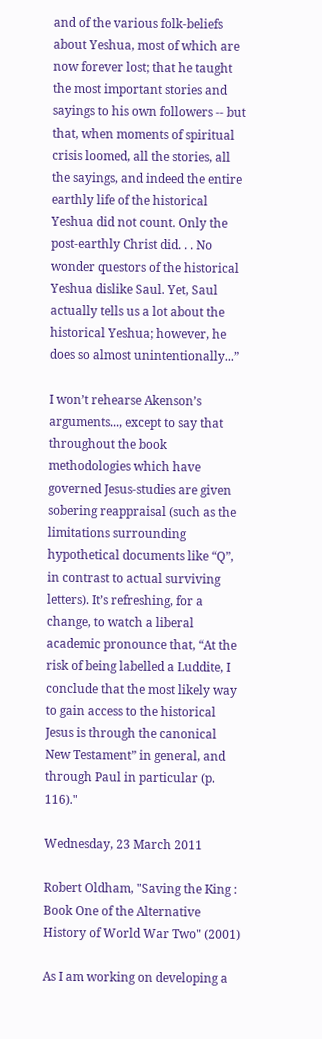and of the various folk-beliefs about Yeshua, most of which are now forever lost; that he taught the most important stories and sayings to his own followers -- but that, when moments of spiritual crisis loomed, all the stories, all the sayings, and indeed the entire earthly life of the historical Yeshua did not count. Only the post-earthly Christ did. . . No wonder questors of the historical Yeshua dislike Saul. Yet, Saul actually tells us a lot about the historical Yeshua; however, he does so almost unintentionally...”

I won’t rehearse Akenson’s arguments..., except to say that throughout the book methodologies which have governed Jesus-studies are given sobering reappraisal (such as the limitations surrounding hypothetical documents like “Q”, in contrast to actual surviving letters). It’s refreshing, for a change, to watch a liberal academic pronounce that, “At the risk of being labelled a Luddite, I conclude that the most likely way to gain access to the historical Jesus is through the canonical New Testament” in general, and through Paul in particular (p. 116)."

Wednesday, 23 March 2011

Robert Oldham, "Saving the King : Book One of the Alternative History of World War Two" (2001)

As I am working on developing a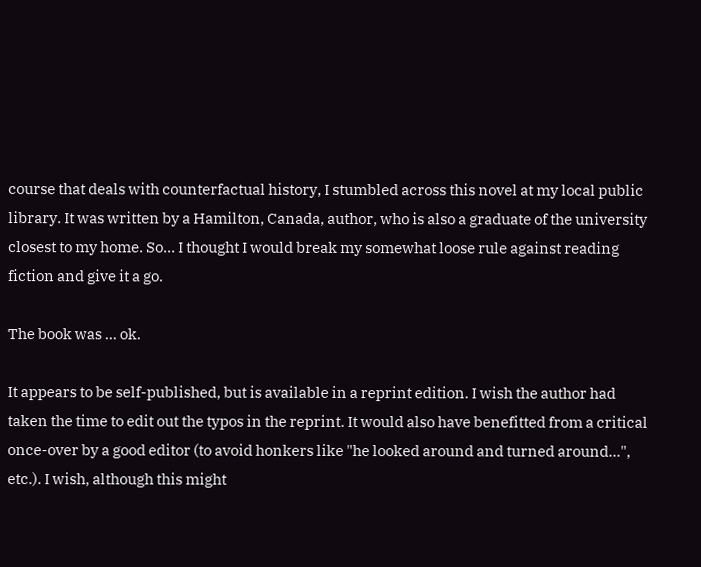course that deals with counterfactual history, I stumbled across this novel at my local public library. It was written by a Hamilton, Canada, author, who is also a graduate of the university closest to my home. So... I thought I would break my somewhat loose rule against reading fiction and give it a go.

The book was ... ok.

It appears to be self-published, but is available in a reprint edition. I wish the author had taken the time to edit out the typos in the reprint. It would also have benefitted from a critical once-over by a good editor (to avoid honkers like "he looked around and turned around...", etc.). I wish, although this might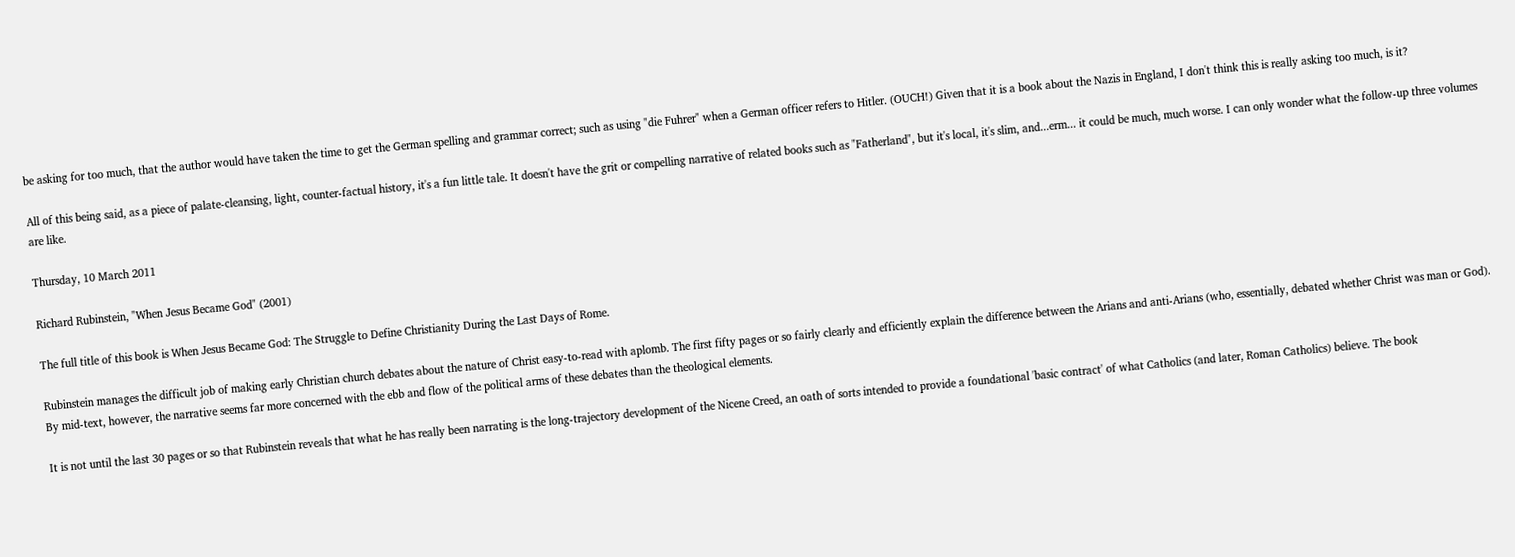be asking for too much, that the author would have taken the time to get the German spelling and grammar correct; such as using "die Fuhrer" when a German officer refers to Hitler. (OUCH!) Given that it is a book about the Nazis in England, I don't think this is really asking too much, is it?

All of this being said, as a piece of palate-cleansing, light, counter-factual history, it's a fun little tale. It doesn't have the grit or compelling narrative of related books such as "Fatherland", but it's local, it's slim, and...erm... it could be much, much worse. I can only wonder what the follow-up three volumes are like.

Thursday, 10 March 2011

Richard Rubinstein, "When Jesus Became God" (2001)

The full title of this book is When Jesus Became God: The Struggle to Define Christianity During the Last Days of Rome.

Rubinstein manages the difficult job of making early Christian church debates about the nature of Christ easy-to-read with aplomb. The first fifty pages or so fairly clearly and efficiently explain the difference between the Arians and anti-Arians (who, essentially, debated whether Christ was man or God). By mid-text, however, the narrative seems far more concerned with the ebb and flow of the political arms of these debates than the theological elements.

It is not until the last 30 pages or so that Rubinstein reveals that what he has really been narrating is the long-trajectory development of the Nicene Creed, an oath of sorts intended to provide a foundational 'basic contract' of what Catholics (and later, Roman Catholics) believe. The book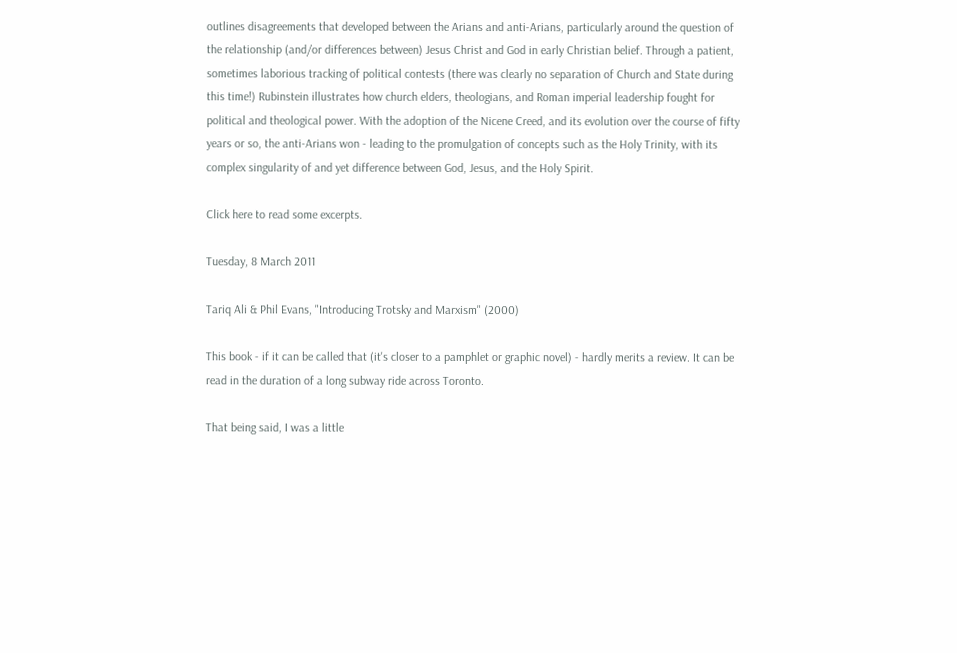outlines disagreements that developed between the Arians and anti-Arians, particularly around the question of the relationship (and/or differences between) Jesus Christ and God in early Christian belief. Through a patient, sometimes laborious tracking of political contests (there was clearly no separation of Church and State during this time!) Rubinstein illustrates how church elders, theologians, and Roman imperial leadership fought for political and theological power. With the adoption of the Nicene Creed, and its evolution over the course of fifty years or so, the anti-Arians won - leading to the promulgation of concepts such as the Holy Trinity, with its complex singularity of and yet difference between God, Jesus, and the Holy Spirit.

Click here to read some excerpts.

Tuesday, 8 March 2011

Tariq Ali & Phil Evans, "Introducing Trotsky and Marxism" (2000)

This book - if it can be called that (it's closer to a pamphlet or graphic novel) - hardly merits a review. It can be read in the duration of a long subway ride across Toronto.

That being said, I was a little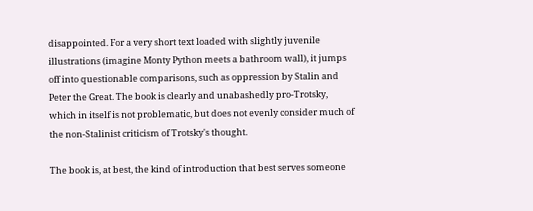disappointed. For a very short text loaded with slightly juvenile illustrations (imagine Monty Python meets a bathroom wall), it jumps off into questionable comparisons, such as oppression by Stalin and Peter the Great. The book is clearly and unabashedly pro-Trotsky, which in itself is not problematic, but does not evenly consider much of the non-Stalinist criticism of Trotsky's thought.

The book is, at best, the kind of introduction that best serves someone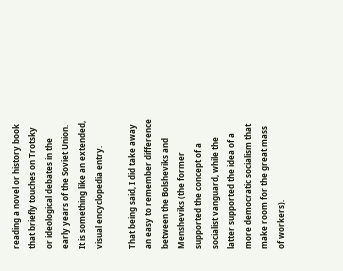reading a novel or history book that briefly touches on Trotsky or ideological debates in the early years of the Soviet Union. It is something like an extended, visual encyclopedia entry.

That being said, I did take away an easy to remember difference between the Bolsheviks and Mensheviks (the former supported the concept of a socialist vanguard, while the latter supported the idea of a more democratic socialism that make room for the great mass of workers).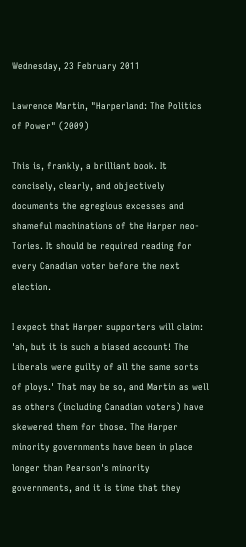Wednesday, 23 February 2011

Lawrence Martin, "Harperland: The Politics of Power" (2009)

This is, frankly, a brilliant book. It concisely, clearly, and objectively documents the egregious excesses and shameful machinations of the Harper neo-Tories. It should be required reading for every Canadian voter before the next election.

I expect that Harper supporters will claim: 'ah, but it is such a biased account! The Liberals were guilty of all the same sorts of ploys.' That may be so, and Martin as well as others (including Canadian voters) have skewered them for those. The Harper minority governments have been in place longer than Pearson's minority governments, and it is time that they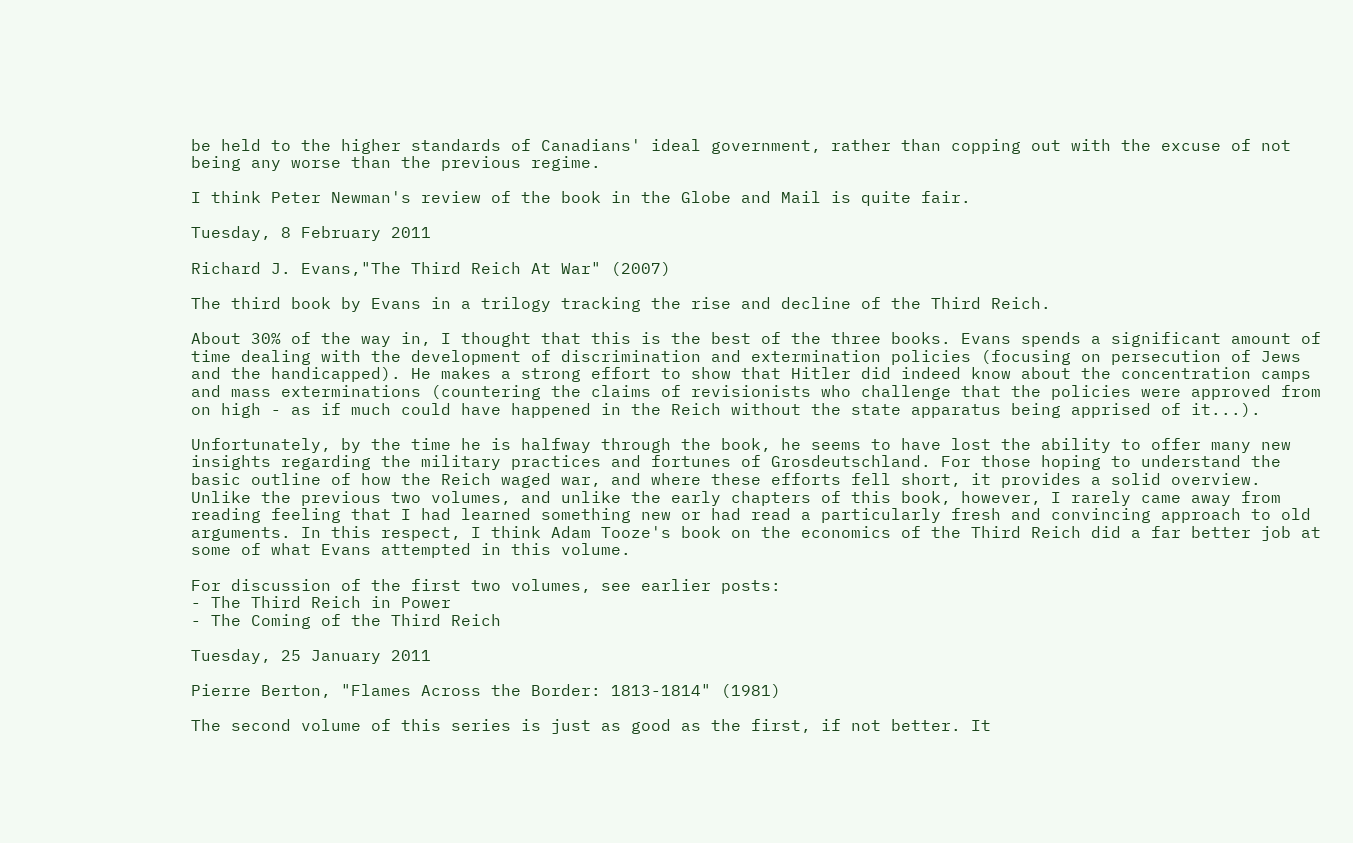be held to the higher standards of Canadians' ideal government, rather than copping out with the excuse of not being any worse than the previous regime.

I think Peter Newman's review of the book in the Globe and Mail is quite fair.

Tuesday, 8 February 2011

Richard J. Evans,"The Third Reich At War" (2007)

The third book by Evans in a trilogy tracking the rise and decline of the Third Reich.

About 30% of the way in, I thought that this is the best of the three books. Evans spends a significant amount of time dealing with the development of discrimination and extermination policies (focusing on persecution of Jews and the handicapped). He makes a strong effort to show that Hitler did indeed know about the concentration camps and mass exterminations (countering the claims of revisionists who challenge that the policies were approved from on high - as if much could have happened in the Reich without the state apparatus being apprised of it...).

Unfortunately, by the time he is halfway through the book, he seems to have lost the ability to offer many new insights regarding the military practices and fortunes of Grosdeutschland. For those hoping to understand the basic outline of how the Reich waged war, and where these efforts fell short, it provides a solid overview. Unlike the previous two volumes, and unlike the early chapters of this book, however, I rarely came away from reading feeling that I had learned something new or had read a particularly fresh and convincing approach to old arguments. In this respect, I think Adam Tooze's book on the economics of the Third Reich did a far better job at some of what Evans attempted in this volume.

For discussion of the first two volumes, see earlier posts:
- The Third Reich in Power
- The Coming of the Third Reich

Tuesday, 25 January 2011

Pierre Berton, "Flames Across the Border: 1813-1814" (1981)

The second volume of this series is just as good as the first, if not better. It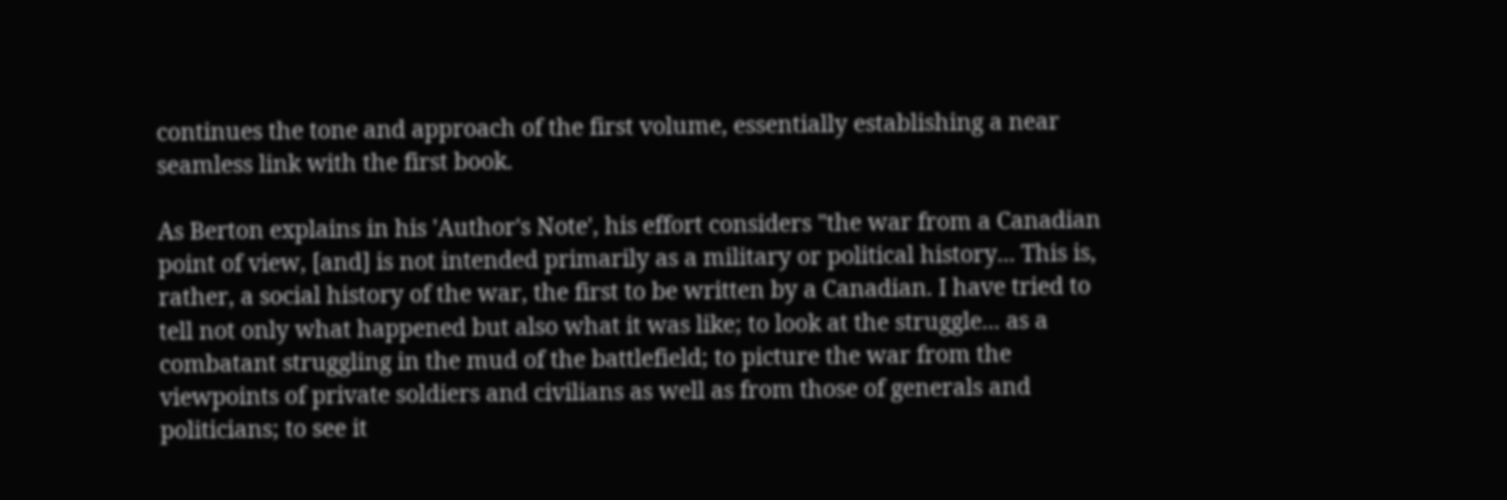continues the tone and approach of the first volume, essentially establishing a near seamless link with the first book.

As Berton explains in his 'Author's Note', his effort considers "the war from a Canadian point of view, [and] is not intended primarily as a military or political history... This is, rather, a social history of the war, the first to be written by a Canadian. I have tried to tell not only what happened but also what it was like; to look at the struggle... as a combatant struggling in the mud of the battlefield; to picture the war from the viewpoints of private soldiers and civilians as well as from those of generals and politicians; to see it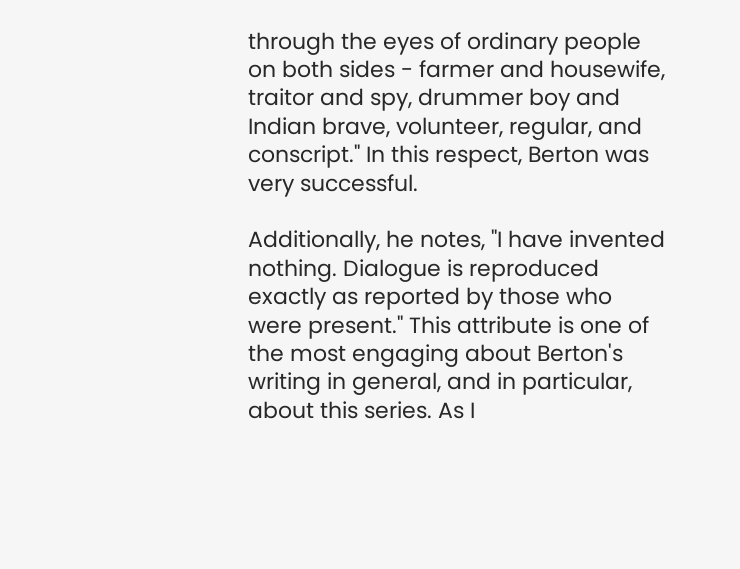through the eyes of ordinary people on both sides - farmer and housewife, traitor and spy, drummer boy and Indian brave, volunteer, regular, and conscript." In this respect, Berton was very successful.

Additionally, he notes, "I have invented nothing. Dialogue is reproduced exactly as reported by those who were present." This attribute is one of the most engaging about Berton's writing in general, and in particular, about this series. As I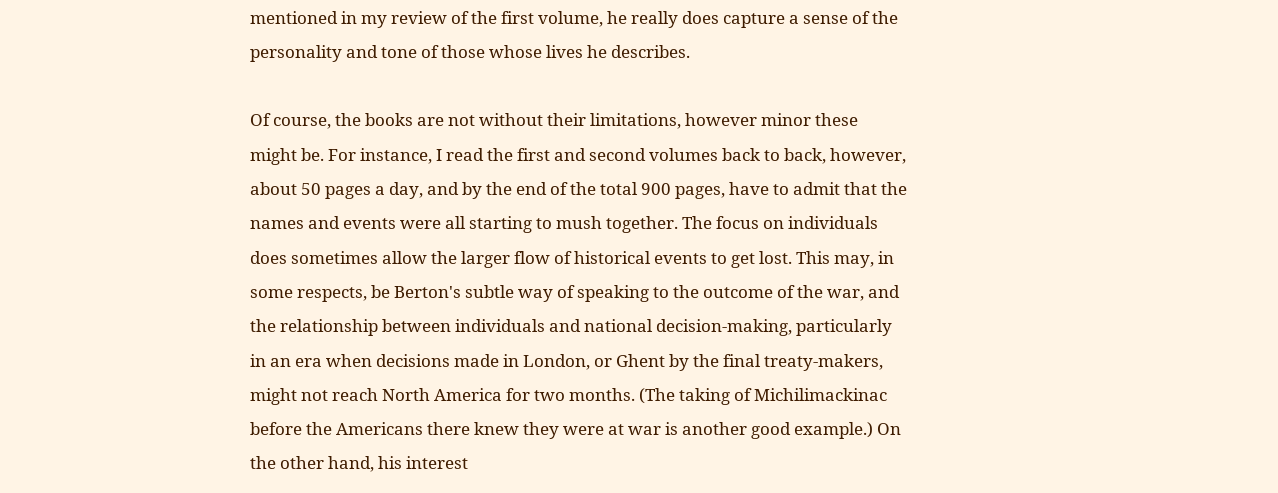mentioned in my review of the first volume, he really does capture a sense of the personality and tone of those whose lives he describes.

Of course, the books are not without their limitations, however minor these might be. For instance, I read the first and second volumes back to back, however, about 50 pages a day, and by the end of the total 900 pages, have to admit that the names and events were all starting to mush together. The focus on individuals does sometimes allow the larger flow of historical events to get lost. This may, in some respects, be Berton's subtle way of speaking to the outcome of the war, and the relationship between individuals and national decision-making, particularly in an era when decisions made in London, or Ghent by the final treaty-makers, might not reach North America for two months. (The taking of Michilimackinac before the Americans there knew they were at war is another good example.) On the other hand, his interest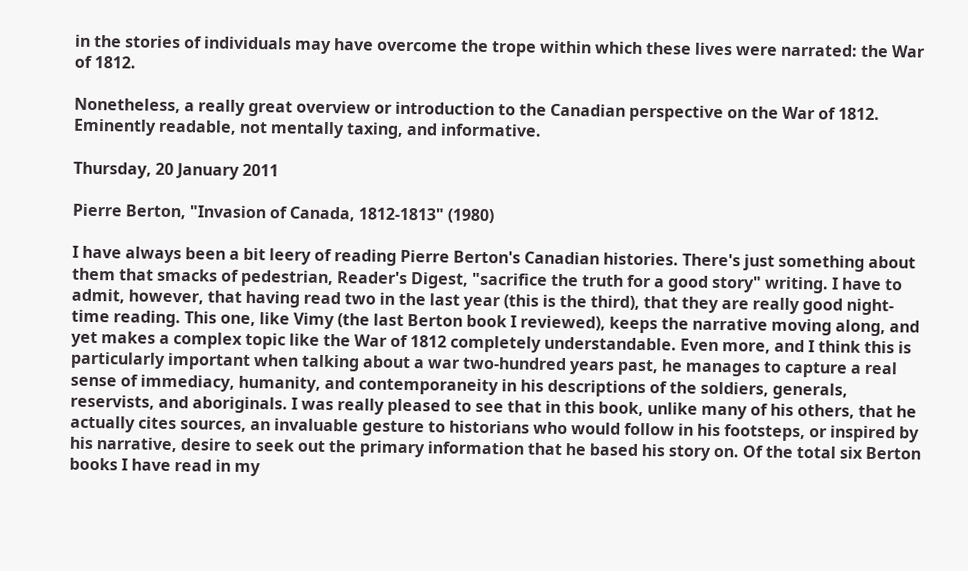in the stories of individuals may have overcome the trope within which these lives were narrated: the War of 1812.

Nonetheless, a really great overview or introduction to the Canadian perspective on the War of 1812. Eminently readable, not mentally taxing, and informative.

Thursday, 20 January 2011

Pierre Berton, "Invasion of Canada, 1812-1813" (1980)

I have always been a bit leery of reading Pierre Berton's Canadian histories. There's just something about them that smacks of pedestrian, Reader's Digest, "sacrifice the truth for a good story" writing. I have to admit, however, that having read two in the last year (this is the third), that they are really good night-time reading. This one, like Vimy (the last Berton book I reviewed), keeps the narrative moving along, and yet makes a complex topic like the War of 1812 completely understandable. Even more, and I think this is particularly important when talking about a war two-hundred years past, he manages to capture a real sense of immediacy, humanity, and contemporaneity in his descriptions of the soldiers, generals, reservists, and aboriginals. I was really pleased to see that in this book, unlike many of his others, that he actually cites sources, an invaluable gesture to historians who would follow in his footsteps, or inspired by his narrative, desire to seek out the primary information that he based his story on. Of the total six Berton books I have read in my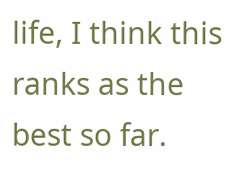life, I think this ranks as the best so far.